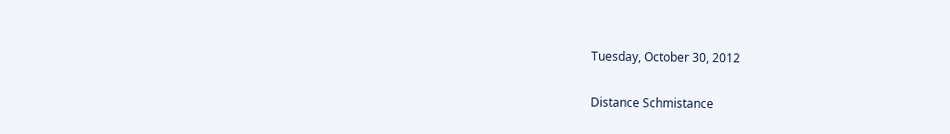Tuesday, October 30, 2012

Distance Schmistance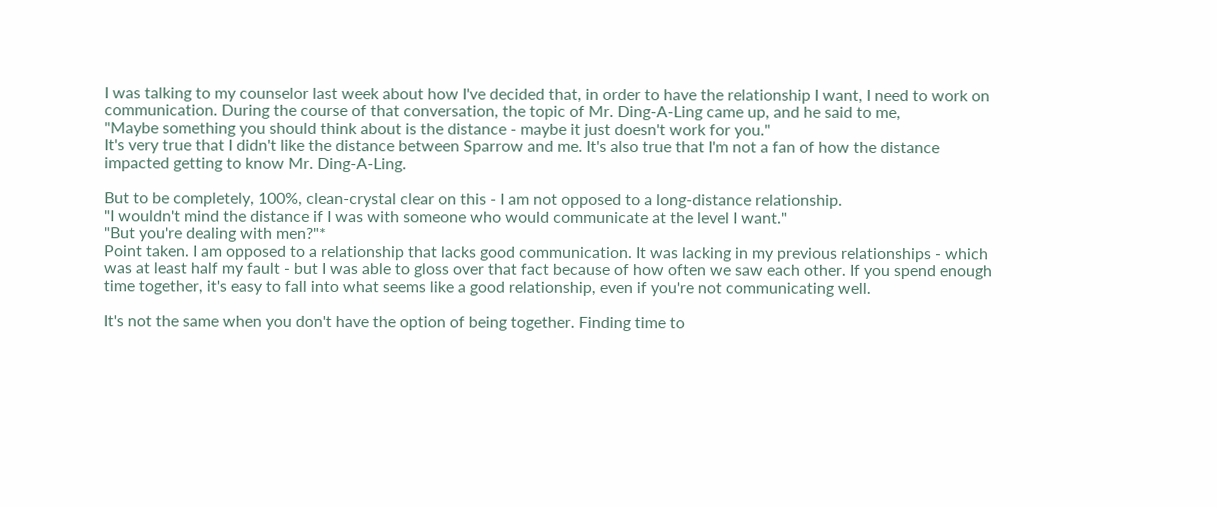I was talking to my counselor last week about how I've decided that, in order to have the relationship I want, I need to work on communication. During the course of that conversation, the topic of Mr. Ding-A-Ling came up, and he said to me,
"Maybe something you should think about is the distance - maybe it just doesn't work for you."
It's very true that I didn't like the distance between Sparrow and me. It's also true that I'm not a fan of how the distance impacted getting to know Mr. Ding-A-Ling.

But to be completely, 100%, clean-crystal clear on this - I am not opposed to a long-distance relationship.
"I wouldn't mind the distance if I was with someone who would communicate at the level I want."
"But you're dealing with men?"*
Point taken. I am opposed to a relationship that lacks good communication. It was lacking in my previous relationships - which was at least half my fault - but I was able to gloss over that fact because of how often we saw each other. If you spend enough time together, it's easy to fall into what seems like a good relationship, even if you're not communicating well.

It's not the same when you don't have the option of being together. Finding time to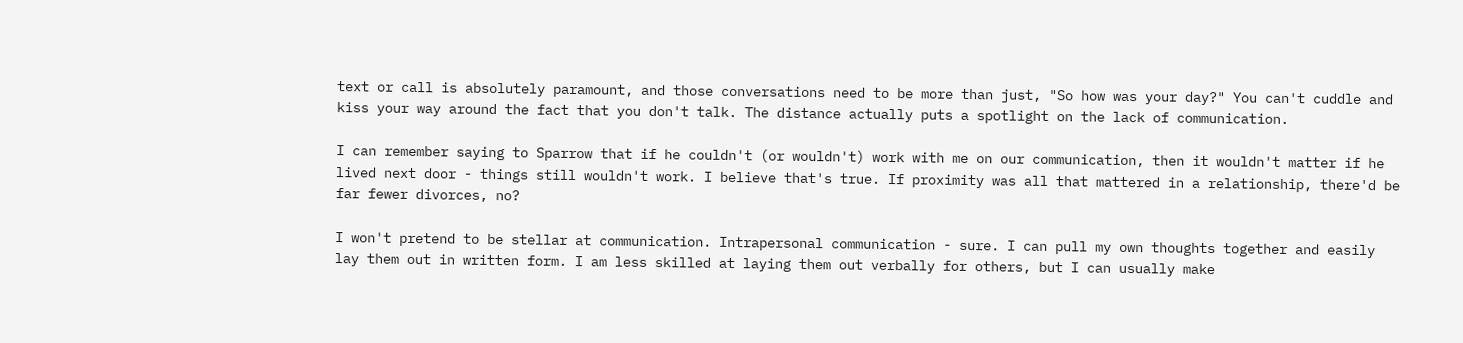text or call is absolutely paramount, and those conversations need to be more than just, "So how was your day?" You can't cuddle and kiss your way around the fact that you don't talk. The distance actually puts a spotlight on the lack of communication.

I can remember saying to Sparrow that if he couldn't (or wouldn't) work with me on our communication, then it wouldn't matter if he lived next door - things still wouldn't work. I believe that's true. If proximity was all that mattered in a relationship, there'd be far fewer divorces, no?

I won't pretend to be stellar at communication. Intrapersonal communication - sure. I can pull my own thoughts together and easily lay them out in written form. I am less skilled at laying them out verbally for others, but I can usually make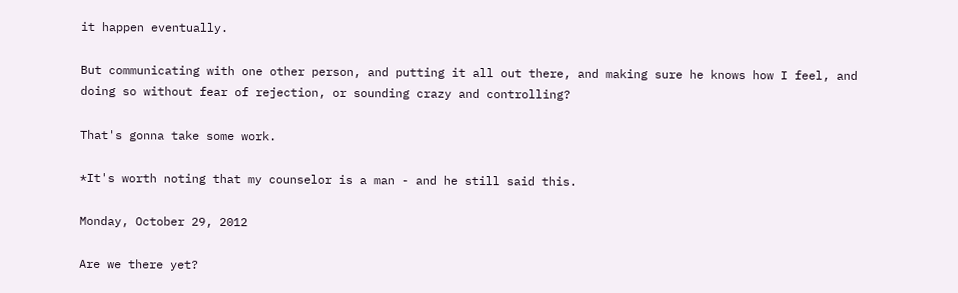it happen eventually.

But communicating with one other person, and putting it all out there, and making sure he knows how I feel, and doing so without fear of rejection, or sounding crazy and controlling?

That's gonna take some work.

*It's worth noting that my counselor is a man - and he still said this.

Monday, October 29, 2012

Are we there yet?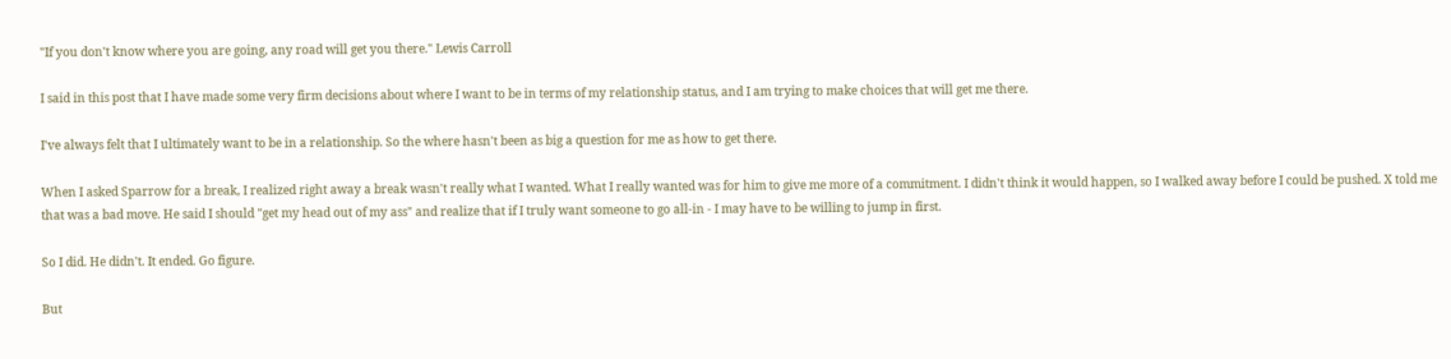"If you don't know where you are going, any road will get you there." Lewis Carroll

I said in this post that I have made some very firm decisions about where I want to be in terms of my relationship status, and I am trying to make choices that will get me there.

I've always felt that I ultimately want to be in a relationship. So the where hasn't been as big a question for me as how to get there.

When I asked Sparrow for a break, I realized right away a break wasn't really what I wanted. What I really wanted was for him to give me more of a commitment. I didn't think it would happen, so I walked away before I could be pushed. X told me that was a bad move. He said I should "get my head out of my ass" and realize that if I truly want someone to go all-in - I may have to be willing to jump in first.

So I did. He didn't. It ended. Go figure.

But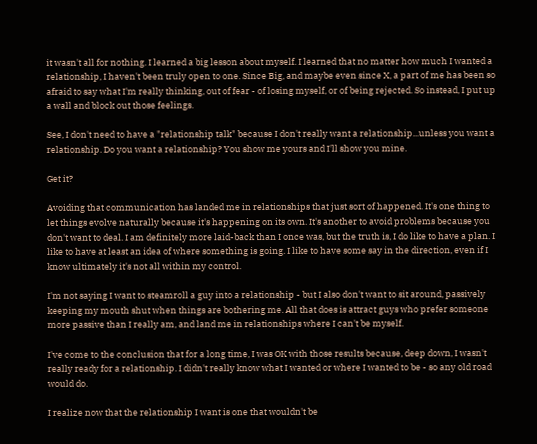it wasn't all for nothing. I learned a big lesson about myself. I learned that no matter how much I wanted a relationship, I haven't been truly open to one. Since Big, and maybe even since X, a part of me has been so afraid to say what I'm really thinking, out of fear - of losing myself, or of being rejected. So instead, I put up a wall and block out those feelings.

See, I don't need to have a "relationship talk" because I don't really want a relationship...unless you want a relationship. Do you want a relationship? You show me yours and I'll show you mine.

Get it?

Avoiding that communication has landed me in relationships that just sort of happened. It's one thing to let things evolve naturally because it's happening on its own. It's another to avoid problems because you don't want to deal. I am definitely more laid-back than I once was, but the truth is, I do like to have a plan. I like to have at least an idea of where something is going. I like to have some say in the direction, even if I know ultimately it's not all within my control.

I'm not saying I want to steamroll a guy into a relationship - but I also don't want to sit around, passively keeping my mouth shut when things are bothering me. All that does is attract guys who prefer someone more passive than I really am, and land me in relationships where I can't be myself.

I've come to the conclusion that for a long time, I was OK with those results because, deep down, I wasn't really ready for a relationship. I didn't really know what I wanted or where I wanted to be - so any old road would do.

I realize now that the relationship I want is one that wouldn't be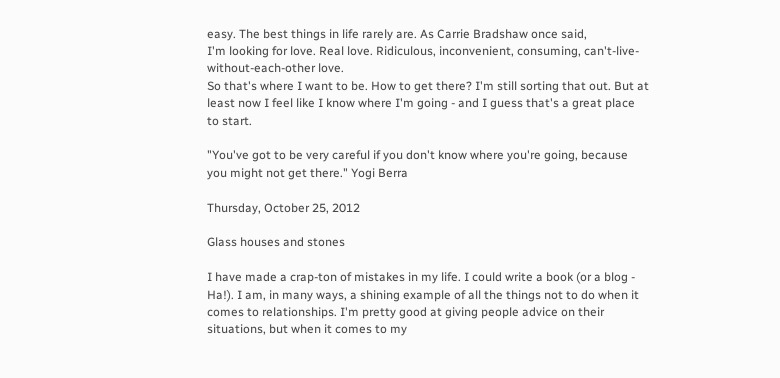easy. The best things in life rarely are. As Carrie Bradshaw once said,
I'm looking for love. Real love. Ridiculous, inconvenient, consuming, can't-live-without-each-other love.
So that's where I want to be. How to get there? I'm still sorting that out. But at least now I feel like I know where I'm going - and I guess that's a great place to start.

"You've got to be very careful if you don't know where you're going, because you might not get there." Yogi Berra

Thursday, October 25, 2012

Glass houses and stones

I have made a crap-ton of mistakes in my life. I could write a book (or a blog - Ha!). I am, in many ways, a shining example of all the things not to do when it comes to relationships. I'm pretty good at giving people advice on their situations, but when it comes to my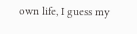own life, I guess my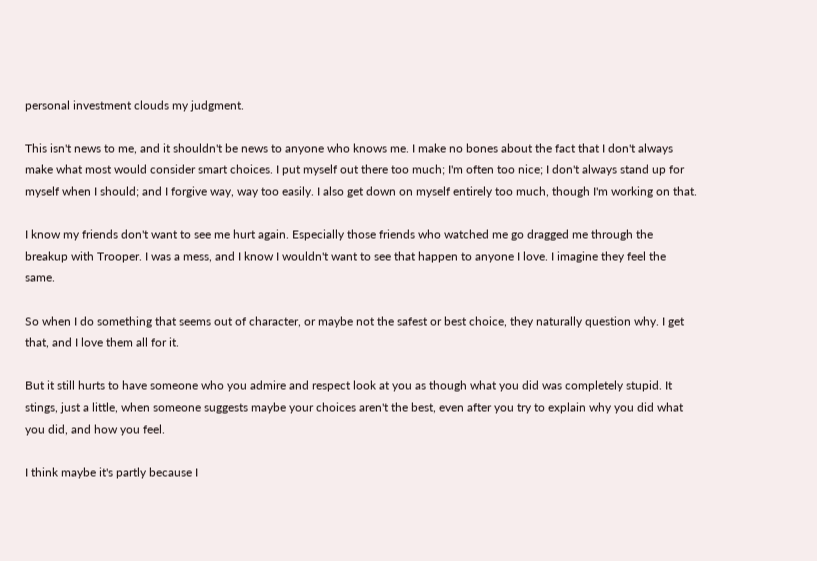personal investment clouds my judgment.

This isn't news to me, and it shouldn't be news to anyone who knows me. I make no bones about the fact that I don't always make what most would consider smart choices. I put myself out there too much; I'm often too nice; I don't always stand up for myself when I should; and I forgive way, way too easily. I also get down on myself entirely too much, though I'm working on that.

I know my friends don't want to see me hurt again. Especially those friends who watched me go dragged me through the breakup with Trooper. I was a mess, and I know I wouldn't want to see that happen to anyone I love. I imagine they feel the same.

So when I do something that seems out of character, or maybe not the safest or best choice, they naturally question why. I get that, and I love them all for it.

But it still hurts to have someone who you admire and respect look at you as though what you did was completely stupid. It stings, just a little, when someone suggests maybe your choices aren't the best, even after you try to explain why you did what you did, and how you feel.

I think maybe it's partly because I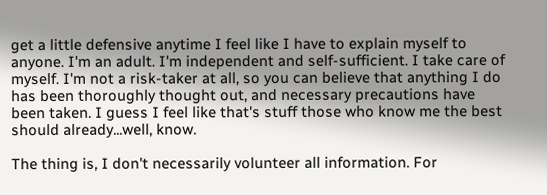get a little defensive anytime I feel like I have to explain myself to anyone. I'm an adult. I'm independent and self-sufficient. I take care of myself. I'm not a risk-taker at all, so you can believe that anything I do has been thoroughly thought out, and necessary precautions have been taken. I guess I feel like that's stuff those who know me the best should already...well, know.

The thing is, I don't necessarily volunteer all information. For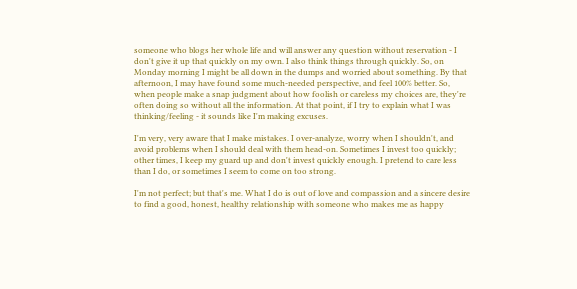someone who blogs her whole life and will answer any question without reservation - I don't give it up that quickly on my own. I also think things through quickly. So, on Monday morning I might be all down in the dumps and worried about something. By that afternoon, I may have found some much-needed perspective, and feel 100% better. So, when people make a snap judgment about how foolish or careless my choices are, they're often doing so without all the information. At that point, if I try to explain what I was thinking/feeling - it sounds like I'm making excuses.

I'm very, very aware that I make mistakes. I over-analyze, worry when I shouldn't, and avoid problems when I should deal with them head-on. Sometimes I invest too quickly; other times, I keep my guard up and don't invest quickly enough. I pretend to care less than I do, or sometimes I seem to come on too strong.

I'm not perfect; but that's me. What I do is out of love and compassion and a sincere desire to find a good, honest, healthy relationship with someone who makes me as happy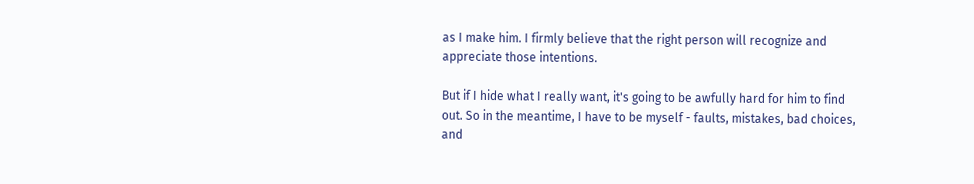as I make him. I firmly believe that the right person will recognize and appreciate those intentions.

But if I hide what I really want, it's going to be awfully hard for him to find out. So in the meantime, I have to be myself - faults, mistakes, bad choices, and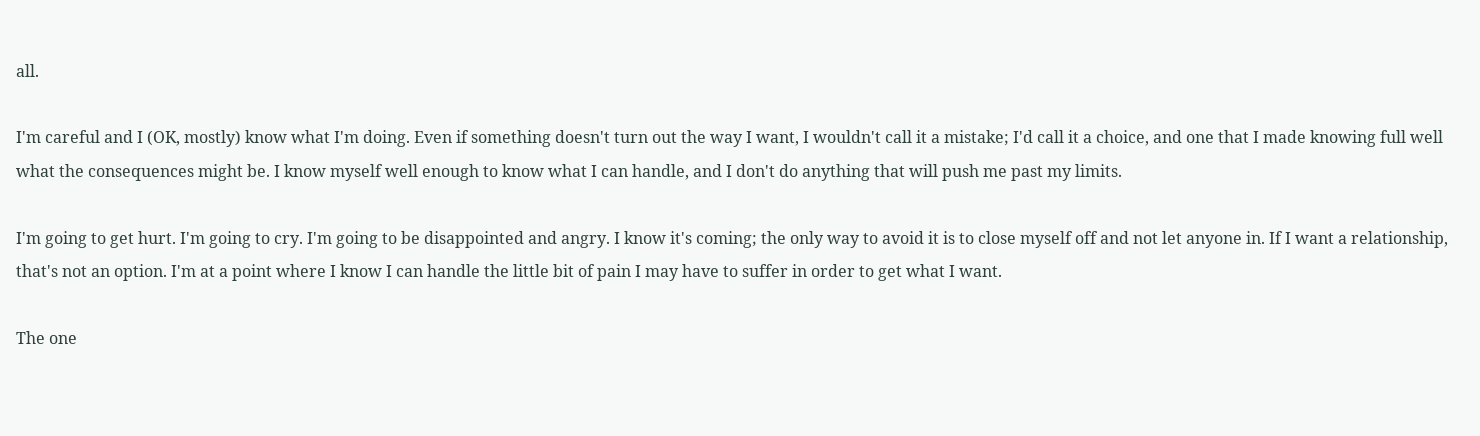all.

I'm careful and I (OK, mostly) know what I'm doing. Even if something doesn't turn out the way I want, I wouldn't call it a mistake; I'd call it a choice, and one that I made knowing full well what the consequences might be. I know myself well enough to know what I can handle, and I don't do anything that will push me past my limits.

I'm going to get hurt. I'm going to cry. I'm going to be disappointed and angry. I know it's coming; the only way to avoid it is to close myself off and not let anyone in. If I want a relationship, that's not an option. I'm at a point where I know I can handle the little bit of pain I may have to suffer in order to get what I want.

The one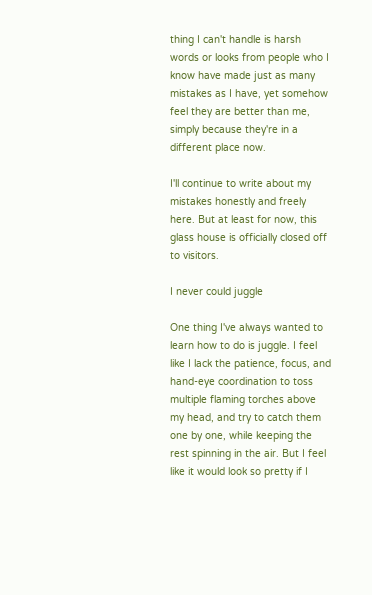thing I can't handle is harsh words or looks from people who I know have made just as many mistakes as I have, yet somehow feel they are better than me, simply because they're in a different place now.

I'll continue to write about my mistakes honestly and freely here. But at least for now, this glass house is officially closed off to visitors.

I never could juggle

One thing I've always wanted to learn how to do is juggle. I feel like I lack the patience, focus, and hand-eye coordination to toss multiple flaming torches above my head, and try to catch them one by one, while keeping the rest spinning in the air. But I feel like it would look so pretty if I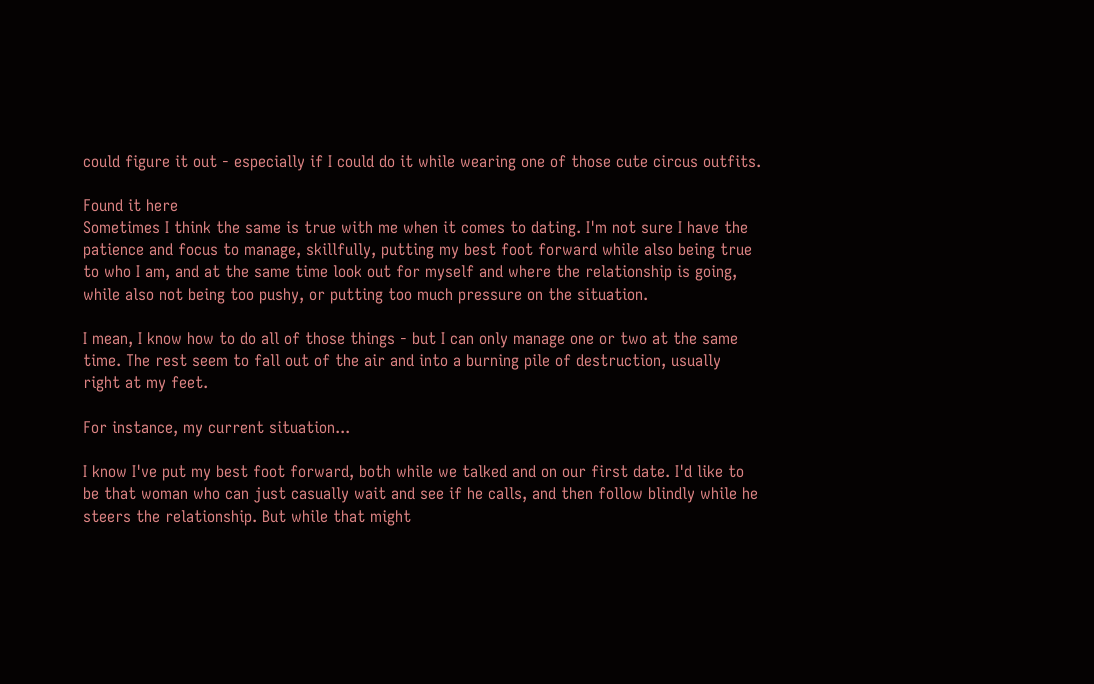could figure it out - especially if I could do it while wearing one of those cute circus outfits.

Found it here
Sometimes I think the same is true with me when it comes to dating. I'm not sure I have the patience and focus to manage, skillfully, putting my best foot forward while also being true to who I am, and at the same time look out for myself and where the relationship is going, while also not being too pushy, or putting too much pressure on the situation.

I mean, I know how to do all of those things - but I can only manage one or two at the same time. The rest seem to fall out of the air and into a burning pile of destruction, usually right at my feet.

For instance, my current situation...

I know I've put my best foot forward, both while we talked and on our first date. I'd like to be that woman who can just casually wait and see if he calls, and then follow blindly while he steers the relationship. But while that might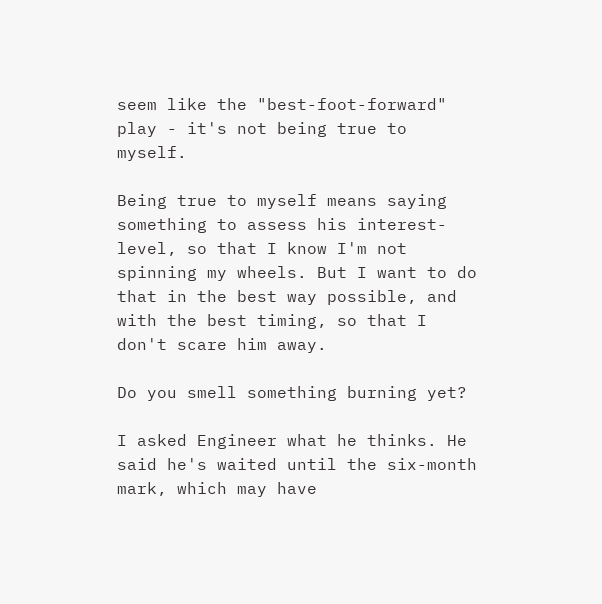seem like the "best-foot-forward" play - it's not being true to myself.

Being true to myself means saying something to assess his interest-level, so that I know I'm not spinning my wheels. But I want to do that in the best way possible, and with the best timing, so that I don't scare him away.

Do you smell something burning yet?

I asked Engineer what he thinks. He said he's waited until the six-month mark, which may have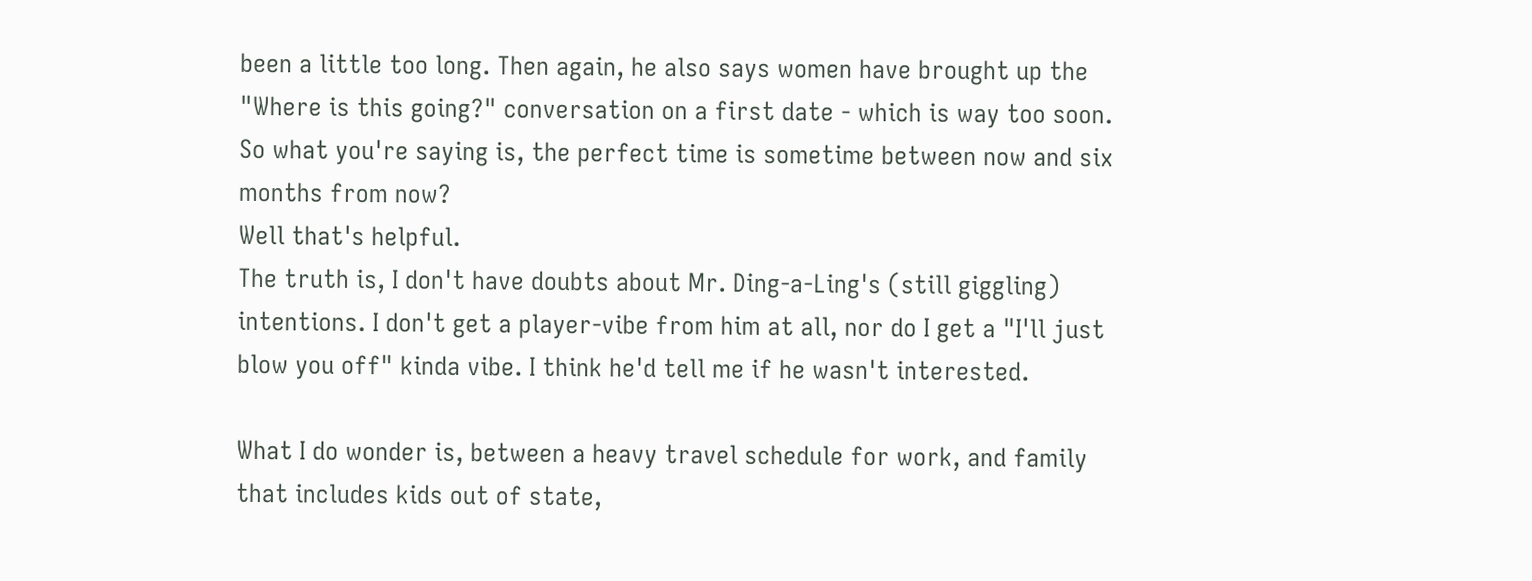been a little too long. Then again, he also says women have brought up the "Where is this going?" conversation on a first date - which is way too soon.
So what you're saying is, the perfect time is sometime between now and six months from now?
Well that's helpful.
The truth is, I don't have doubts about Mr. Ding-a-Ling's (still giggling) intentions. I don't get a player-vibe from him at all, nor do I get a "I'll just blow you off" kinda vibe. I think he'd tell me if he wasn't interested.

What I do wonder is, between a heavy travel schedule for work, and family that includes kids out of state,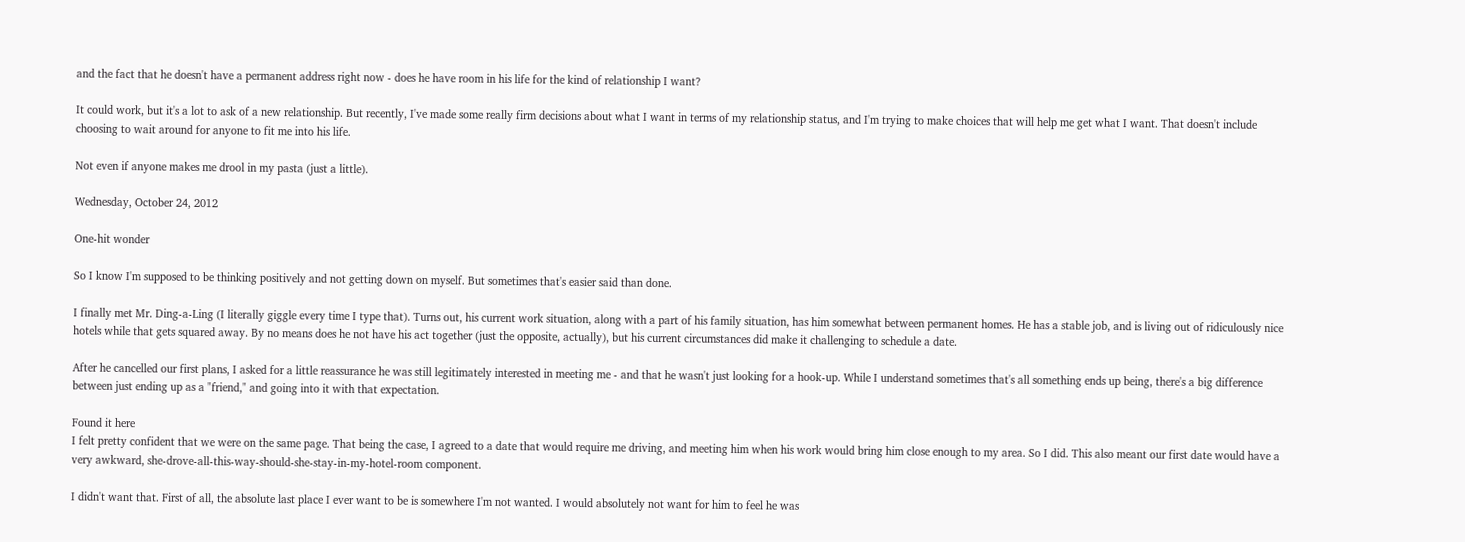and the fact that he doesn't have a permanent address right now - does he have room in his life for the kind of relationship I want?

It could work, but it's a lot to ask of a new relationship. But recently, I've made some really firm decisions about what I want in terms of my relationship status, and I'm trying to make choices that will help me get what I want. That doesn't include choosing to wait around for anyone to fit me into his life.

Not even if anyone makes me drool in my pasta (just a little).

Wednesday, October 24, 2012

One-hit wonder

So I know I'm supposed to be thinking positively and not getting down on myself. But sometimes that's easier said than done.

I finally met Mr. Ding-a-Ling (I literally giggle every time I type that). Turns out, his current work situation, along with a part of his family situation, has him somewhat between permanent homes. He has a stable job, and is living out of ridiculously nice hotels while that gets squared away. By no means does he not have his act together (just the opposite, actually), but his current circumstances did make it challenging to schedule a date.

After he cancelled our first plans, I asked for a little reassurance he was still legitimately interested in meeting me - and that he wasn't just looking for a hook-up. While I understand sometimes that's all something ends up being, there's a big difference between just ending up as a "friend," and going into it with that expectation.

Found it here
I felt pretty confident that we were on the same page. That being the case, I agreed to a date that would require me driving, and meeting him when his work would bring him close enough to my area. So I did. This also meant our first date would have a very awkward, she-drove-all-this-way-should-she-stay-in-my-hotel-room component.

I didn't want that. First of all, the absolute last place I ever want to be is somewhere I'm not wanted. I would absolutely not want for him to feel he was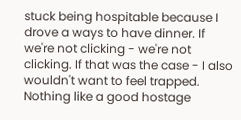stuck being hospitable because I drove a ways to have dinner. If we're not clicking - we're not clicking. If that was the case - I also wouldn't want to feel trapped. Nothing like a good hostage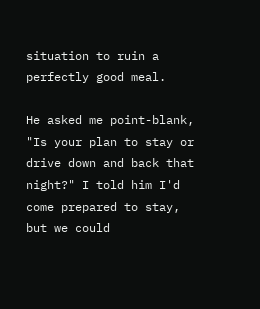situation to ruin a perfectly good meal.

He asked me point-blank, "Is your plan to stay or drive down and back that night?" I told him I'd come prepared to stay, but we could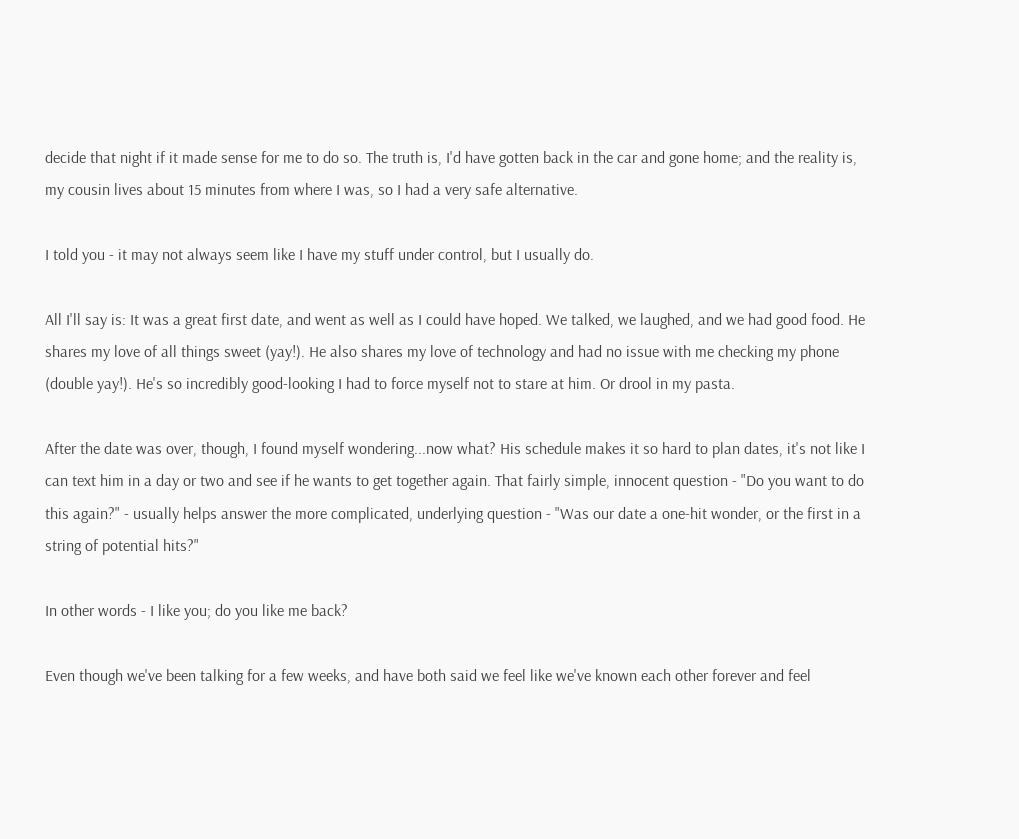decide that night if it made sense for me to do so. The truth is, I'd have gotten back in the car and gone home; and the reality is, my cousin lives about 15 minutes from where I was, so I had a very safe alternative.

I told you - it may not always seem like I have my stuff under control, but I usually do.

All I'll say is: It was a great first date, and went as well as I could have hoped. We talked, we laughed, and we had good food. He shares my love of all things sweet (yay!). He also shares my love of technology and had no issue with me checking my phone (double yay!). He's so incredibly good-looking I had to force myself not to stare at him. Or drool in my pasta.

After the date was over, though, I found myself wondering...now what? His schedule makes it so hard to plan dates, it's not like I can text him in a day or two and see if he wants to get together again. That fairly simple, innocent question - "Do you want to do this again?" - usually helps answer the more complicated, underlying question - "Was our date a one-hit wonder, or the first in a string of potential hits?"

In other words - I like you; do you like me back?

Even though we've been talking for a few weeks, and have both said we feel like we've known each other forever and feel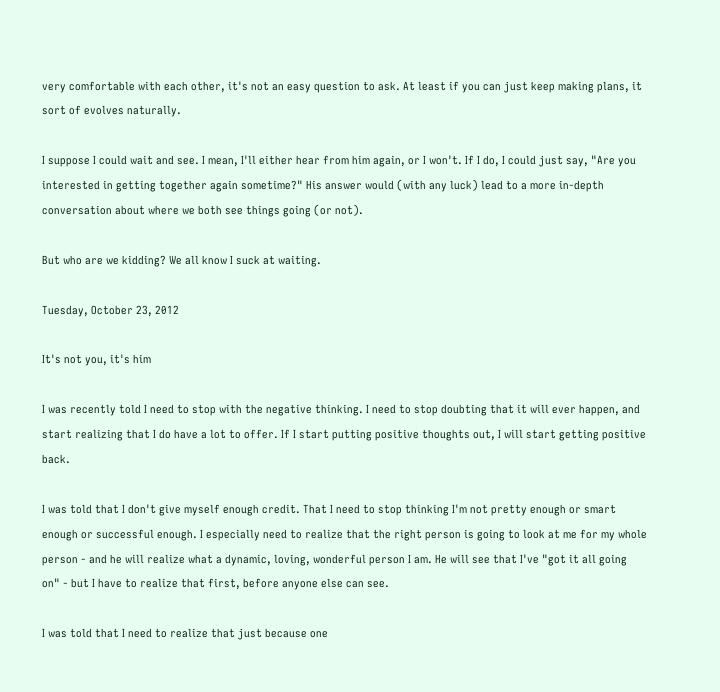very comfortable with each other, it's not an easy question to ask. At least if you can just keep making plans, it sort of evolves naturally.

I suppose I could wait and see. I mean, I'll either hear from him again, or I won't. If I do, I could just say, "Are you interested in getting together again sometime?" His answer would (with any luck) lead to a more in-depth conversation about where we both see things going (or not).

But who are we kidding? We all know I suck at waiting.

Tuesday, October 23, 2012

It's not you, it's him

I was recently told I need to stop with the negative thinking. I need to stop doubting that it will ever happen, and start realizing that I do have a lot to offer. If I start putting positive thoughts out, I will start getting positive back.

I was told that I don't give myself enough credit. That I need to stop thinking I'm not pretty enough or smart enough or successful enough. I especially need to realize that the right person is going to look at me for my whole person - and he will realize what a dynamic, loving, wonderful person I am. He will see that I've "got it all going on" - but I have to realize that first, before anyone else can see.

I was told that I need to realize that just because one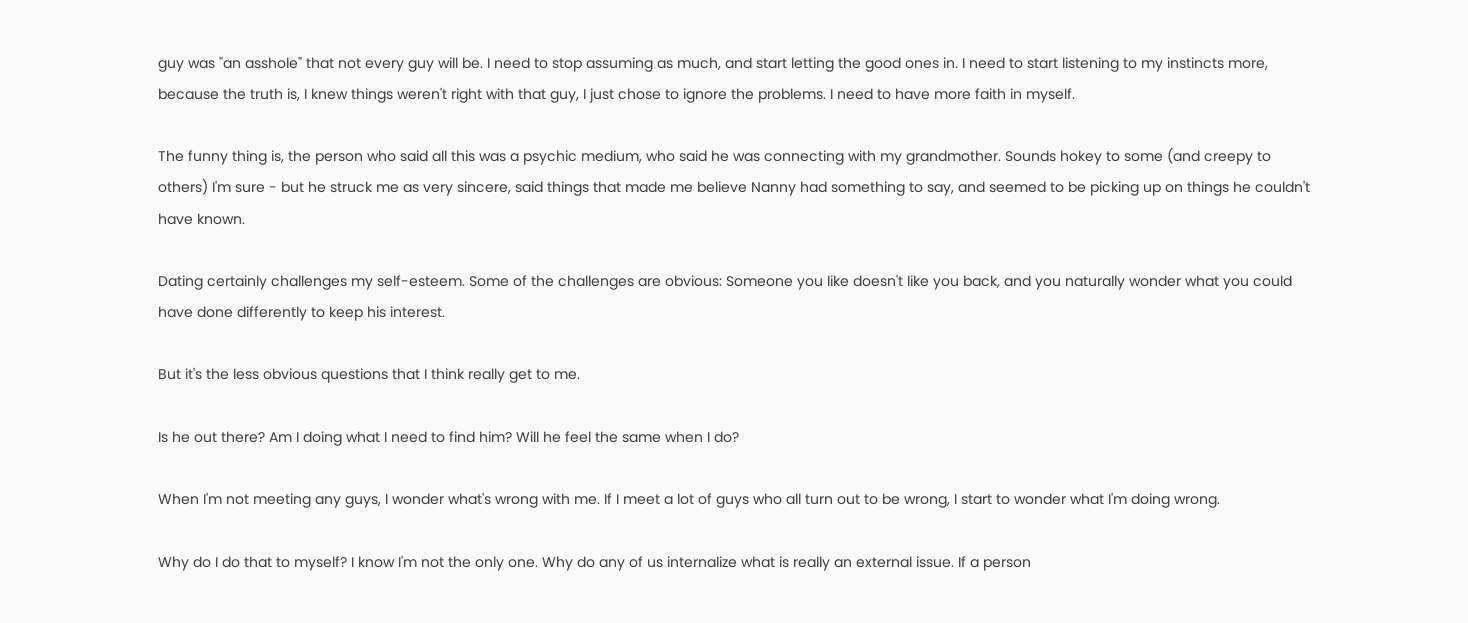guy was "an asshole" that not every guy will be. I need to stop assuming as much, and start letting the good ones in. I need to start listening to my instincts more, because the truth is, I knew things weren't right with that guy, I just chose to ignore the problems. I need to have more faith in myself.

The funny thing is, the person who said all this was a psychic medium, who said he was connecting with my grandmother. Sounds hokey to some (and creepy to others) I'm sure - but he struck me as very sincere, said things that made me believe Nanny had something to say, and seemed to be picking up on things he couldn't have known.

Dating certainly challenges my self-esteem. Some of the challenges are obvious: Someone you like doesn't like you back, and you naturally wonder what you could have done differently to keep his interest.

But it's the less obvious questions that I think really get to me.

Is he out there? Am I doing what I need to find him? Will he feel the same when I do?

When I'm not meeting any guys, I wonder what's wrong with me. If I meet a lot of guys who all turn out to be wrong, I start to wonder what I'm doing wrong.

Why do I do that to myself? I know I'm not the only one. Why do any of us internalize what is really an external issue. If a person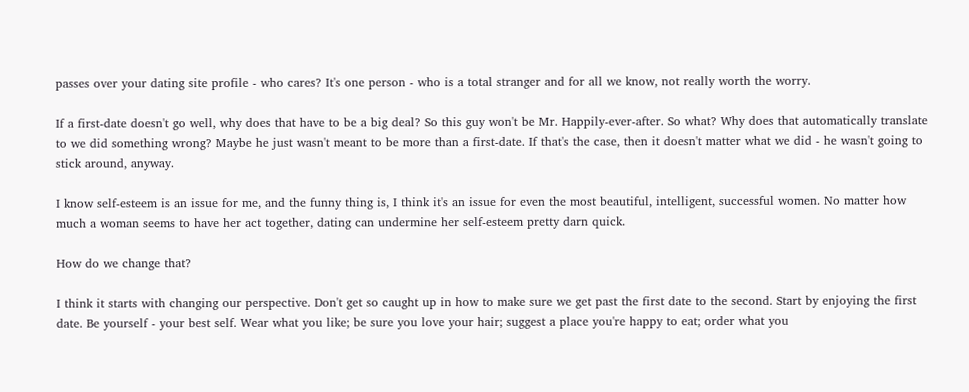passes over your dating site profile - who cares? It's one person - who is a total stranger and for all we know, not really worth the worry.

If a first-date doesn't go well, why does that have to be a big deal? So this guy won't be Mr. Happily-ever-after. So what? Why does that automatically translate to we did something wrong? Maybe he just wasn't meant to be more than a first-date. If that's the case, then it doesn't matter what we did - he wasn't going to stick around, anyway.

I know self-esteem is an issue for me, and the funny thing is, I think it's an issue for even the most beautiful, intelligent, successful women. No matter how much a woman seems to have her act together, dating can undermine her self-esteem pretty darn quick.

How do we change that?

I think it starts with changing our perspective. Don't get so caught up in how to make sure we get past the first date to the second. Start by enjoying the first date. Be yourself - your best self. Wear what you like; be sure you love your hair; suggest a place you're happy to eat; order what you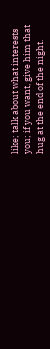like; talk about what interests you; if you want, give him that hug at the end of the night.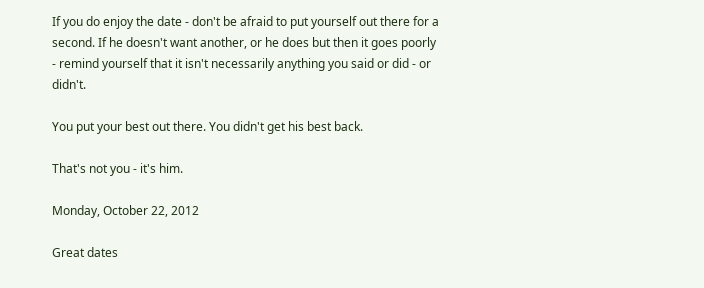If you do enjoy the date - don't be afraid to put yourself out there for a second. If he doesn't want another, or he does but then it goes poorly - remind yourself that it isn't necessarily anything you said or did - or didn't.

You put your best out there. You didn't get his best back.

That's not you - it's him.

Monday, October 22, 2012

Great dates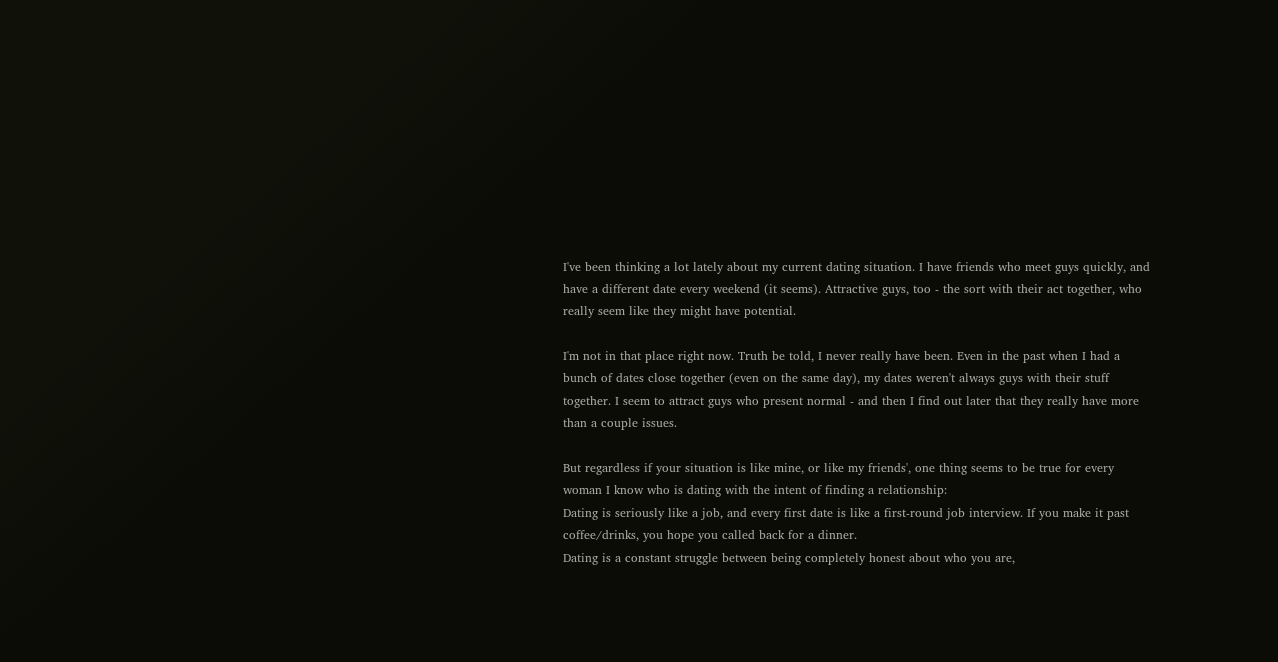I've been thinking a lot lately about my current dating situation. I have friends who meet guys quickly, and have a different date every weekend (it seems). Attractive guys, too - the sort with their act together, who really seem like they might have potential.

I'm not in that place right now. Truth be told, I never really have been. Even in the past when I had a bunch of dates close together (even on the same day), my dates weren't always guys with their stuff together. I seem to attract guys who present normal - and then I find out later that they really have more than a couple issues.

But regardless if your situation is like mine, or like my friends', one thing seems to be true for every woman I know who is dating with the intent of finding a relationship:
Dating is seriously like a job, and every first date is like a first-round job interview. If you make it past coffee/drinks, you hope you called back for a dinner.
Dating is a constant struggle between being completely honest about who you are,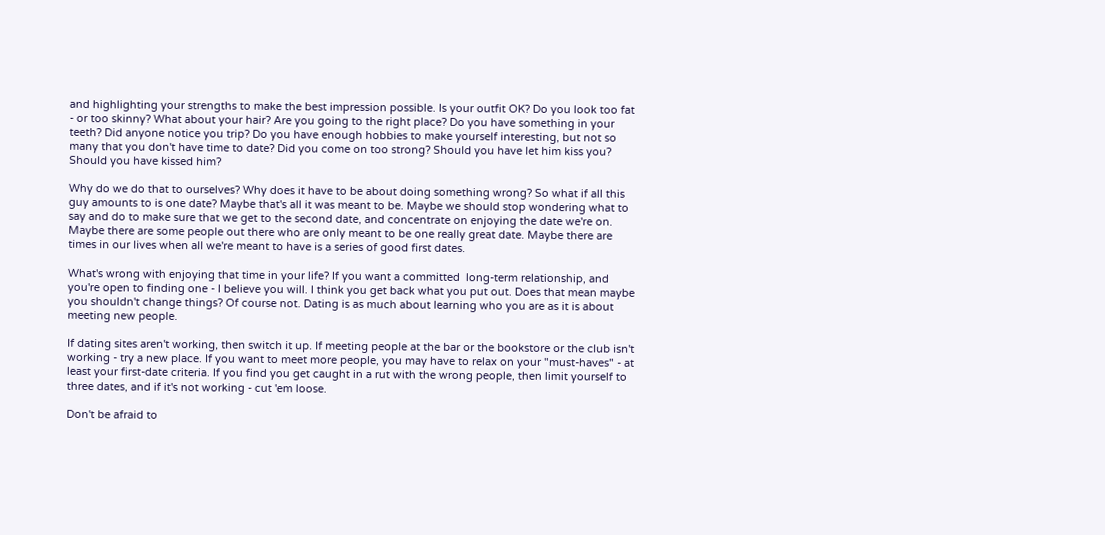and highlighting your strengths to make the best impression possible. Is your outfit OK? Do you look too fat - or too skinny? What about your hair? Are you going to the right place? Do you have something in your teeth? Did anyone notice you trip? Do you have enough hobbies to make yourself interesting, but not so many that you don't have time to date? Did you come on too strong? Should you have let him kiss you? Should you have kissed him?

Why do we do that to ourselves? Why does it have to be about doing something wrong? So what if all this guy amounts to is one date? Maybe that's all it was meant to be. Maybe we should stop wondering what to say and do to make sure that we get to the second date, and concentrate on enjoying the date we're on. Maybe there are some people out there who are only meant to be one really great date. Maybe there are times in our lives when all we're meant to have is a series of good first dates.

What's wrong with enjoying that time in your life? If you want a committed  long-term relationship, and you're open to finding one - I believe you will. I think you get back what you put out. Does that mean maybe you shouldn't change things? Of course not. Dating is as much about learning who you are as it is about meeting new people.

If dating sites aren't working, then switch it up. If meeting people at the bar or the bookstore or the club isn't working - try a new place. If you want to meet more people, you may have to relax on your "must-haves" - at least your first-date criteria. If you find you get caught in a rut with the wrong people, then limit yourself to three dates, and if it's not working - cut 'em loose.

Don't be afraid to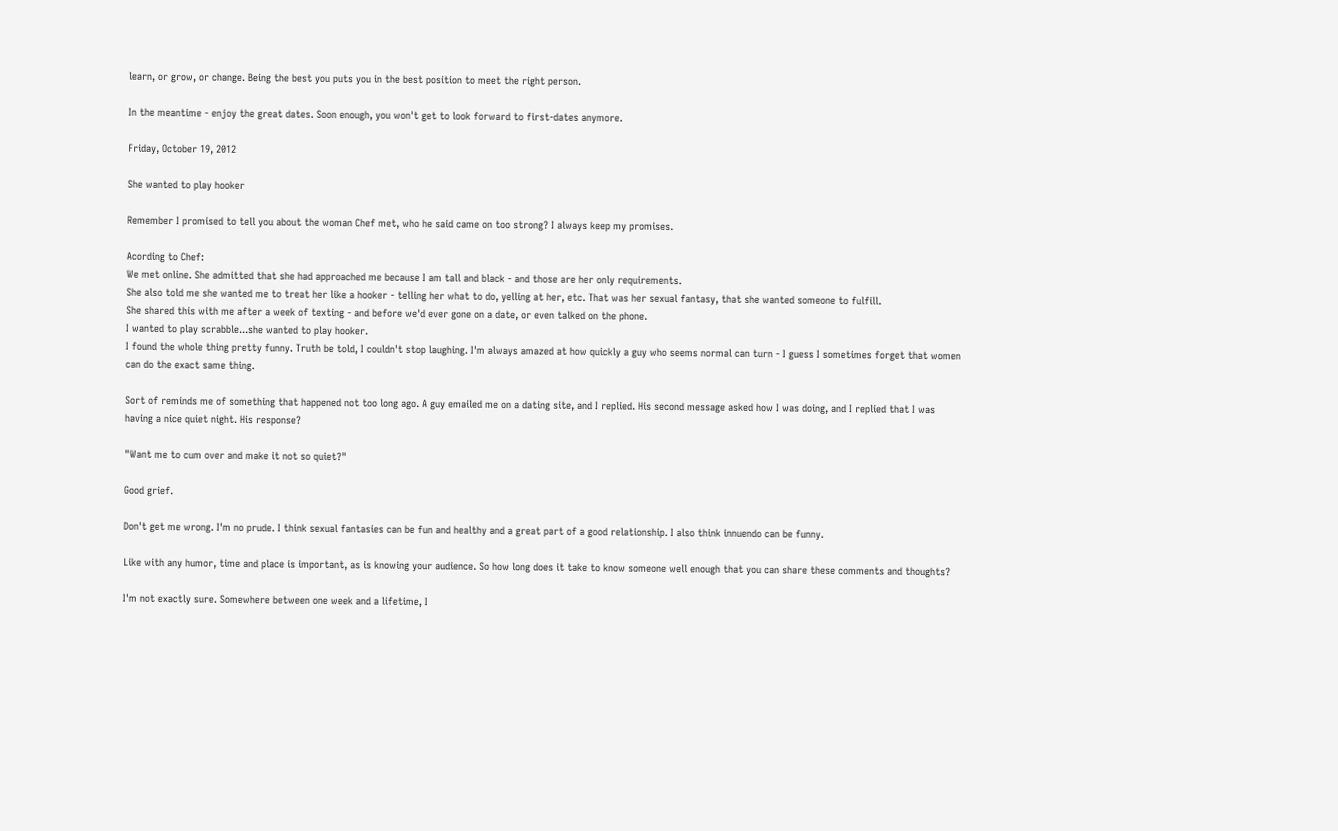learn, or grow, or change. Being the best you puts you in the best position to meet the right person.

In the meantime - enjoy the great dates. Soon enough, you won't get to look forward to first-dates anymore.

Friday, October 19, 2012

She wanted to play hooker

Remember I promised to tell you about the woman Chef met, who he said came on too strong? I always keep my promises.

Acording to Chef:
We met online. She admitted that she had approached me because I am tall and black - and those are her only requirements.
She also told me she wanted me to treat her like a hooker - telling her what to do, yelling at her, etc. That was her sexual fantasy, that she wanted someone to fulfill.
She shared this with me after a week of texting - and before we'd ever gone on a date, or even talked on the phone.
I wanted to play scrabble...she wanted to play hooker.
I found the whole thing pretty funny. Truth be told, I couldn't stop laughing. I'm always amazed at how quickly a guy who seems normal can turn - I guess I sometimes forget that women can do the exact same thing.

Sort of reminds me of something that happened not too long ago. A guy emailed me on a dating site, and I replied. His second message asked how I was doing, and I replied that I was having a nice quiet night. His response?

"Want me to cum over and make it not so quiet?"

Good grief.

Don't get me wrong. I'm no prude. I think sexual fantasies can be fun and healthy and a great part of a good relationship. I also think innuendo can be funny.

Like with any humor, time and place is important, as is knowing your audience. So how long does it take to know someone well enough that you can share these comments and thoughts?

I'm not exactly sure. Somewhere between one week and a lifetime, I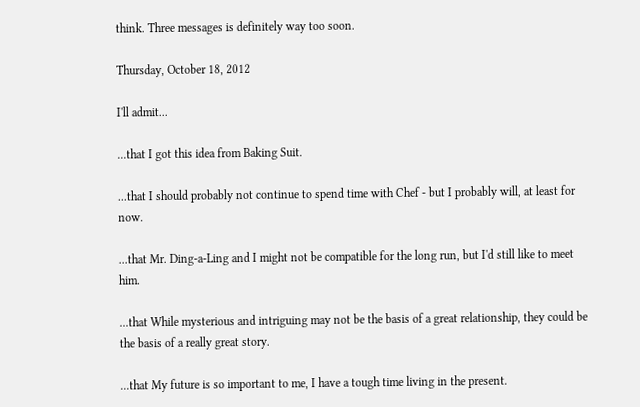think. Three messages is definitely way too soon.

Thursday, October 18, 2012

I'll admit...

...that I got this idea from Baking Suit.

...that I should probably not continue to spend time with Chef - but I probably will, at least for now.

...that Mr. Ding-a-Ling and I might not be compatible for the long run, but I'd still like to meet him.

...that While mysterious and intriguing may not be the basis of a great relationship, they could be the basis of a really great story.

...that My future is so important to me, I have a tough time living in the present.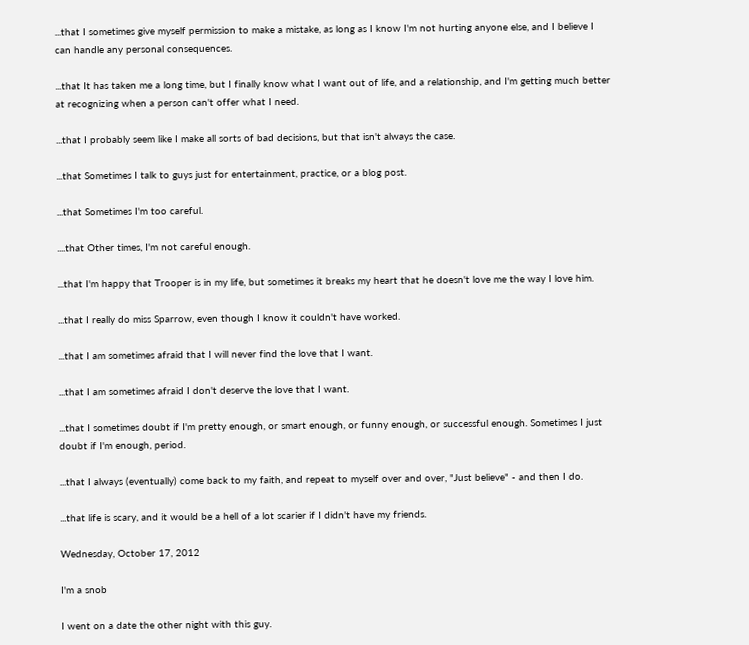...that I sometimes give myself permission to make a mistake, as long as I know I'm not hurting anyone else, and I believe I can handle any personal consequences.

...that It has taken me a long time, but I finally know what I want out of life, and a relationship, and I'm getting much better at recognizing when a person can't offer what I need.

...that I probably seem like I make all sorts of bad decisions, but that isn't always the case.

...that Sometimes I talk to guys just for entertainment, practice, or a blog post.

...that Sometimes I'm too careful.

....that Other times, I'm not careful enough.

...that I'm happy that Trooper is in my life, but sometimes it breaks my heart that he doesn't love me the way I love him.

...that I really do miss Sparrow, even though I know it couldn't have worked.

...that I am sometimes afraid that I will never find the love that I want.

...that I am sometimes afraid I don't deserve the love that I want.

...that I sometimes doubt if I'm pretty enough, or smart enough, or funny enough, or successful enough. Sometimes I just doubt if I'm enough, period.

...that I always (eventually) come back to my faith, and repeat to myself over and over, "Just believe" - and then I do.

...that life is scary, and it would be a hell of a lot scarier if I didn't have my friends.

Wednesday, October 17, 2012

I'm a snob

I went on a date the other night with this guy.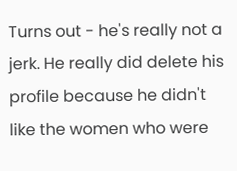Turns out - he's really not a jerk. He really did delete his profile because he didn't like the women who were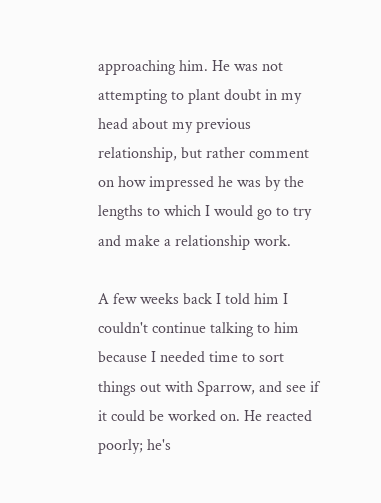approaching him. He was not attempting to plant doubt in my head about my previous relationship, but rather comment on how impressed he was by the lengths to which I would go to try and make a relationship work.

A few weeks back I told him I couldn't continue talking to him because I needed time to sort things out with Sparrow, and see if it could be worked on. He reacted poorly; he's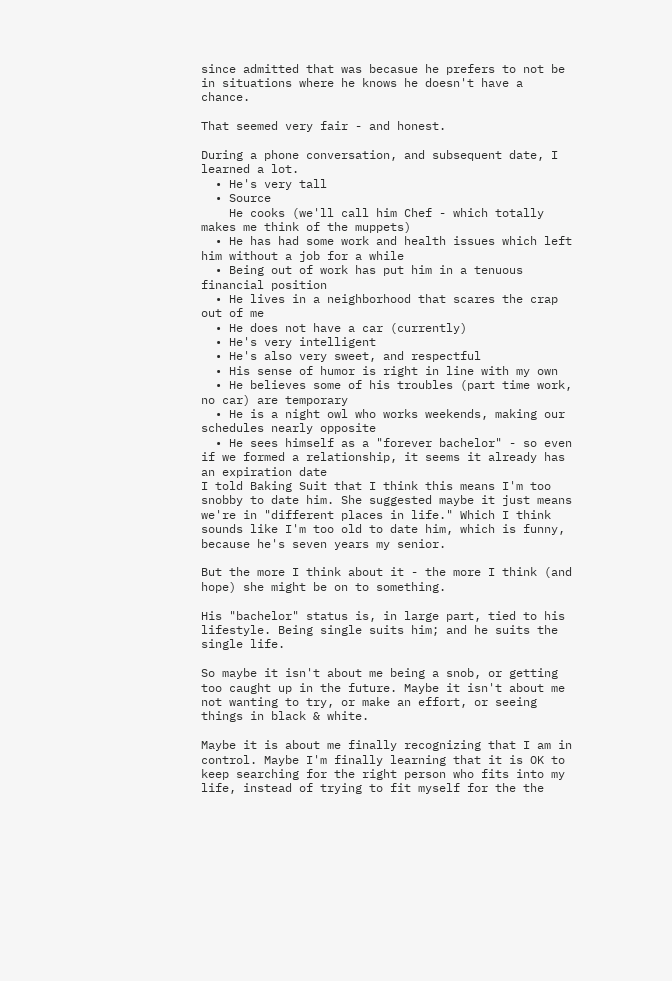since admitted that was becasue he prefers to not be in situations where he knows he doesn't have a chance.

That seemed very fair - and honest.

During a phone conversation, and subsequent date, I learned a lot.
  • He's very tall
  • Source
    He cooks (we'll call him Chef - which totally makes me think of the muppets)
  • He has had some work and health issues which left him without a job for a while
  • Being out of work has put him in a tenuous financial position
  • He lives in a neighborhood that scares the crap out of me
  • He does not have a car (currently)
  • He's very intelligent
  • He's also very sweet, and respectful
  • His sense of humor is right in line with my own
  • He believes some of his troubles (part time work, no car) are temporary
  • He is a night owl who works weekends, making our schedules nearly opposite
  • He sees himself as a "forever bachelor" - so even if we formed a relationship, it seems it already has an expiration date
I told Baking Suit that I think this means I'm too snobby to date him. She suggested maybe it just means we're in "different places in life." Which I think sounds like I'm too old to date him, which is funny, because he's seven years my senior.

But the more I think about it - the more I think (and hope) she might be on to something.

His "bachelor" status is, in large part, tied to his lifestyle. Being single suits him; and he suits the single life.

So maybe it isn't about me being a snob, or getting too caught up in the future. Maybe it isn't about me not wanting to try, or make an effort, or seeing things in black & white.

Maybe it is about me finally recognizing that I am in control. Maybe I'm finally learning that it is OK to keep searching for the right person who fits into my life, instead of trying to fit myself for the the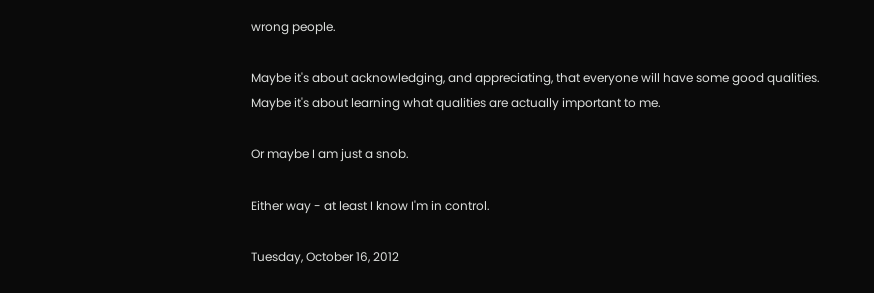wrong people.

Maybe it's about acknowledging, and appreciating, that everyone will have some good qualities. Maybe it's about learning what qualities are actually important to me.

Or maybe I am just a snob.

Either way - at least I know I'm in control.

Tuesday, October 16, 2012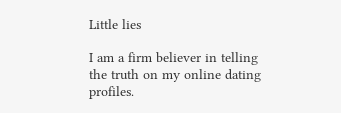Little lies

I am a firm believer in telling the truth on my online dating profiles.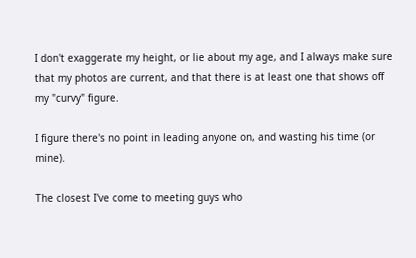I don't exaggerate my height, or lie about my age, and I always make sure that my photos are current, and that there is at least one that shows off my "curvy" figure.

I figure there's no point in leading anyone on, and wasting his time (or mine).

The closest I've come to meeting guys who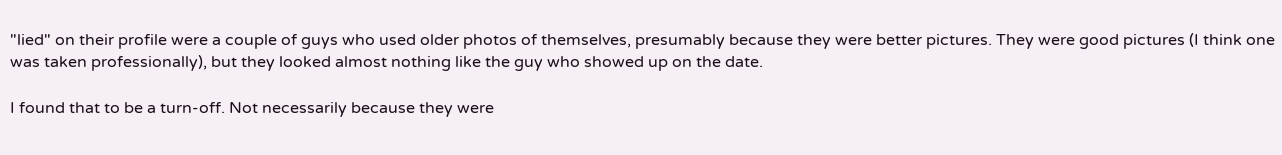"lied" on their profile were a couple of guys who used older photos of themselves, presumably because they were better pictures. They were good pictures (I think one was taken professionally), but they looked almost nothing like the guy who showed up on the date.

I found that to be a turn-off. Not necessarily because they were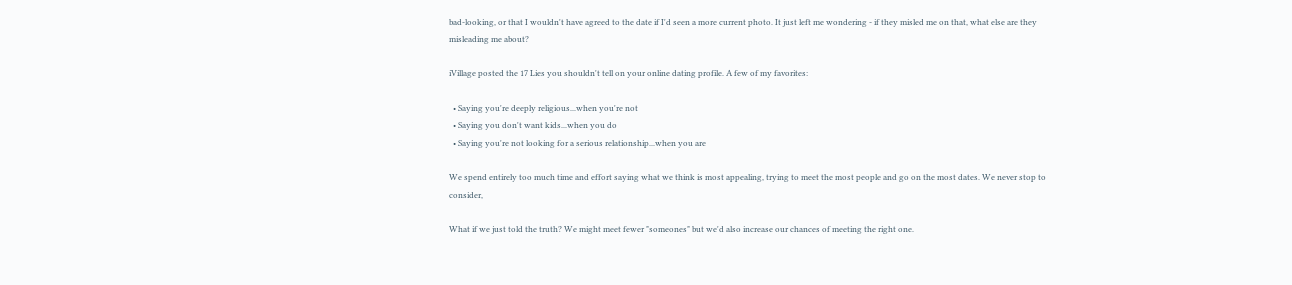bad-looking, or that I wouldn't have agreed to the date if I'd seen a more current photo. It just left me wondering - if they misled me on that, what else are they misleading me about?

iVillage posted the 17 Lies you shouldn't tell on your online dating profile. A few of my favorites:

  • Saying you're deeply religious...when you're not
  • Saying you don't want kids...when you do
  • Saying you're not looking for a serious relationship...when you are

We spend entirely too much time and effort saying what we think is most appealing, trying to meet the most people and go on the most dates. We never stop to consider,

What if we just told the truth? We might meet fewer "someones" but we'd also increase our chances of meeting the right one.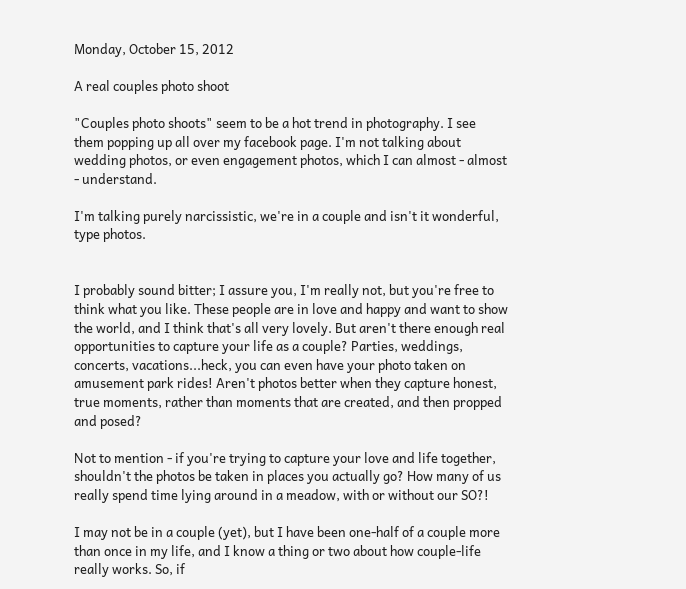Monday, October 15, 2012

A real couples photo shoot

"Couples photo shoots" seem to be a hot trend in photography. I see them popping up all over my facebook page. I'm not talking about wedding photos, or even engagement photos, which I can almost - almost - understand.

I'm talking purely narcissistic, we're in a couple and isn't it wonderful, type photos.


I probably sound bitter; I assure you, I'm really not, but you're free to think what you like. These people are in love and happy and want to show the world, and I think that's all very lovely. But aren't there enough real opportunities to capture your life as a couple? Parties, weddings, concerts, vacations...heck, you can even have your photo taken on amusement park rides! Aren't photos better when they capture honest, true moments, rather than moments that are created, and then propped and posed?

Not to mention - if you're trying to capture your love and life together, shouldn't the photos be taken in places you actually go? How many of us really spend time lying around in a meadow, with or without our SO?!

I may not be in a couple (yet), but I have been one-half of a couple more than once in my life, and I know a thing or two about how couple-life really works. So, if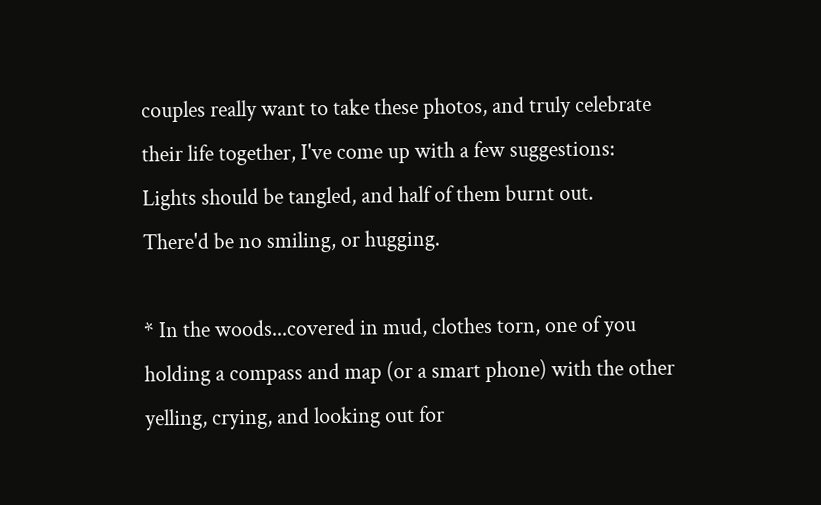couples really want to take these photos, and truly celebrate their life together, I've come up with a few suggestions:
Lights should be tangled, and half of them burnt out.
There'd be no smiling, or hugging.

* In the woods...covered in mud, clothes torn, one of you holding a compass and map (or a smart phone) with the other yelling, crying, and looking out for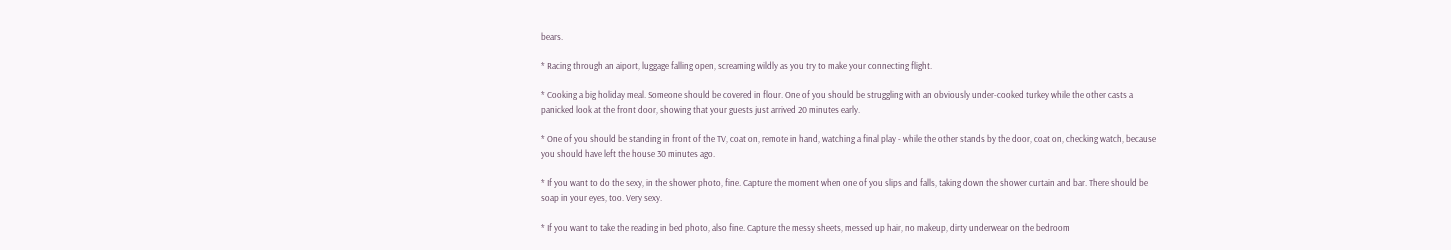bears.

* Racing through an aiport, luggage falling open, screaming wildly as you try to make your connecting flight.

* Cooking a big holiday meal. Someone should be covered in flour. One of you should be struggling with an obviously under-cooked turkey while the other casts a panicked look at the front door, showing that your guests just arrived 20 minutes early.

* One of you should be standing in front of the TV, coat on, remote in hand, watching a final play - while the other stands by the door, coat on, checking watch, because you should have left the house 30 minutes ago.

* If you want to do the sexy, in the shower photo, fine. Capture the moment when one of you slips and falls, taking down the shower curtain and bar. There should be soap in your eyes, too. Very sexy.

* If you want to take the reading in bed photo, also fine. Capture the messy sheets, messed up hair, no makeup, dirty underwear on the bedroom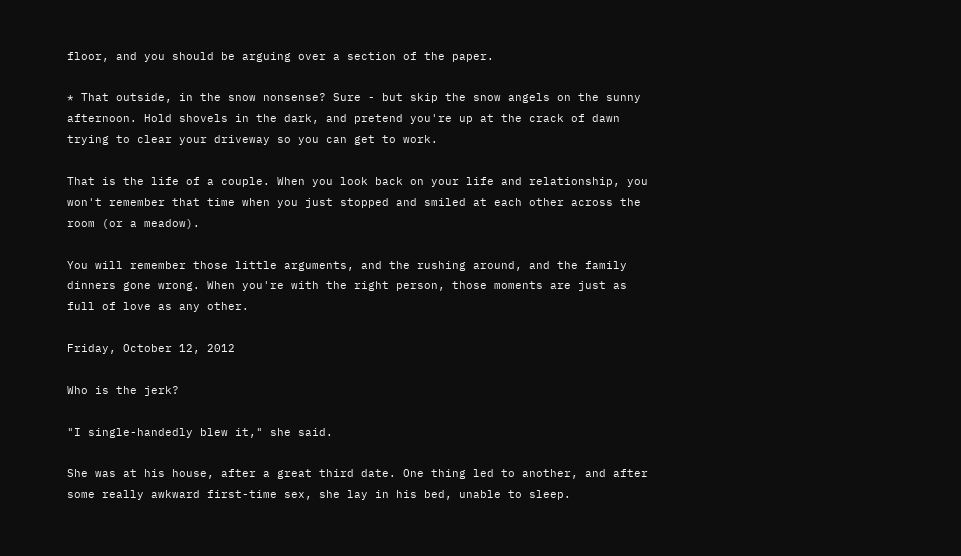floor, and you should be arguing over a section of the paper.

* That outside, in the snow nonsense? Sure - but skip the snow angels on the sunny afternoon. Hold shovels in the dark, and pretend you're up at the crack of dawn trying to clear your driveway so you can get to work.

That is the life of a couple. When you look back on your life and relationship, you won't remember that time when you just stopped and smiled at each other across the room (or a meadow).

You will remember those little arguments, and the rushing around, and the family dinners gone wrong. When you're with the right person, those moments are just as full of love as any other.

Friday, October 12, 2012

Who is the jerk?

"I single-handedly blew it," she said.

She was at his house, after a great third date. One thing led to another, and after some really awkward first-time sex, she lay in his bed, unable to sleep.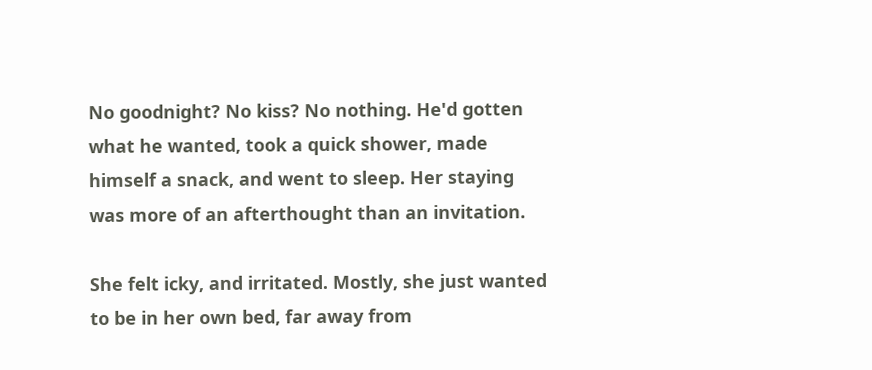No goodnight? No kiss? No nothing. He'd gotten what he wanted, took a quick shower, made himself a snack, and went to sleep. Her staying was more of an afterthought than an invitation.

She felt icky, and irritated. Mostly, she just wanted to be in her own bed, far away from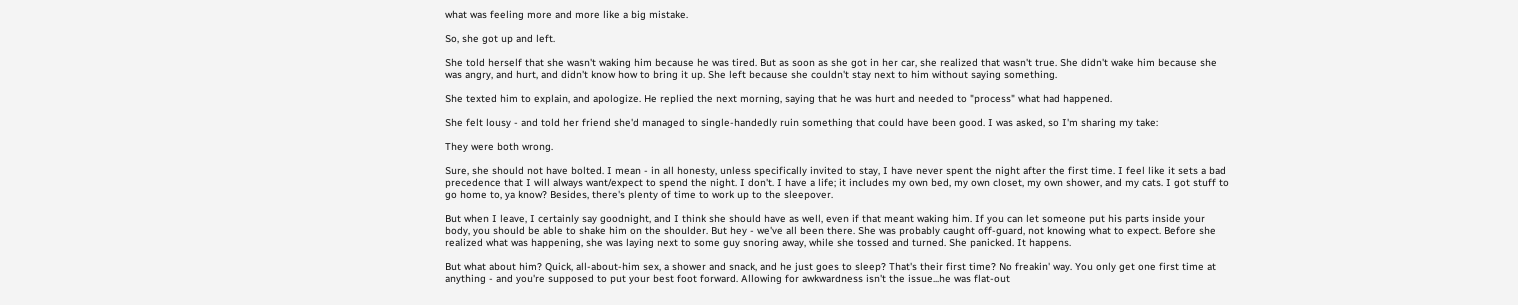what was feeling more and more like a big mistake.

So, she got up and left.

She told herself that she wasn't waking him because he was tired. But as soon as she got in her car, she realized that wasn't true. She didn't wake him because she was angry, and hurt, and didn't know how to bring it up. She left because she couldn't stay next to him without saying something.

She texted him to explain, and apologize. He replied the next morning, saying that he was hurt and needed to "process" what had happened.

She felt lousy - and told her friend she'd managed to single-handedly ruin something that could have been good. I was asked, so I'm sharing my take:

They were both wrong.

Sure, she should not have bolted. I mean - in all honesty, unless specifically invited to stay, I have never spent the night after the first time. I feel like it sets a bad precedence that I will always want/expect to spend the night. I don't. I have a life; it includes my own bed, my own closet, my own shower, and my cats. I got stuff to go home to, ya know? Besides, there's plenty of time to work up to the sleepover.

But when I leave, I certainly say goodnight, and I think she should have as well, even if that meant waking him. If you can let someone put his parts inside your body, you should be able to shake him on the shoulder. But hey - we've all been there. She was probably caught off-guard, not knowing what to expect. Before she realized what was happening, she was laying next to some guy snoring away, while she tossed and turned. She panicked. It happens.

But what about him? Quick, all-about-him sex, a shower and snack, and he just goes to sleep? That's their first time? No freakin' way. You only get one first time at anything - and you're supposed to put your best foot forward. Allowing for awkwardness isn't the issue...he was flat-out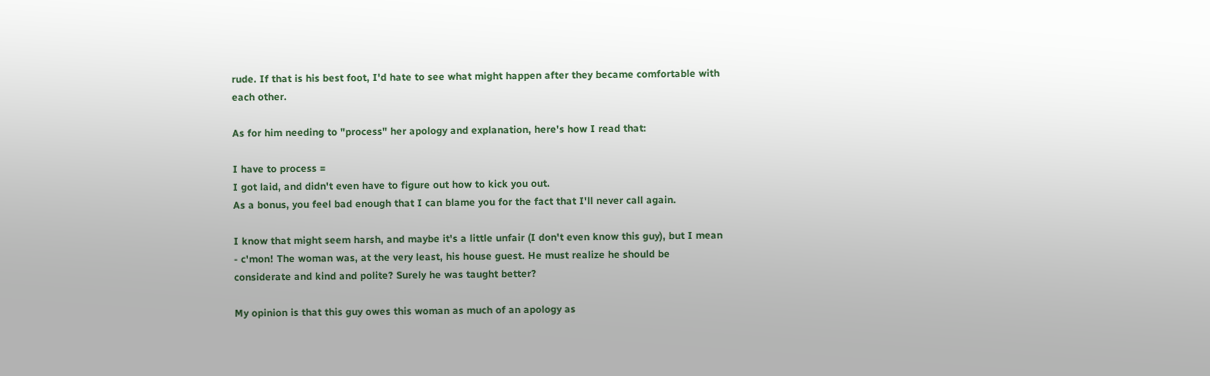rude. If that is his best foot, I'd hate to see what might happen after they became comfortable with each other.

As for him needing to "process" her apology and explanation, here's how I read that:

I have to process =
I got laid, and didn't even have to figure out how to kick you out.
As a bonus, you feel bad enough that I can blame you for the fact that I'll never call again.

I know that might seem harsh, and maybe it's a little unfair (I don't even know this guy), but I mean - c'mon! The woman was, at the very least, his house guest. He must realize he should be considerate and kind and polite? Surely he was taught better?

My opinion is that this guy owes this woman as much of an apology as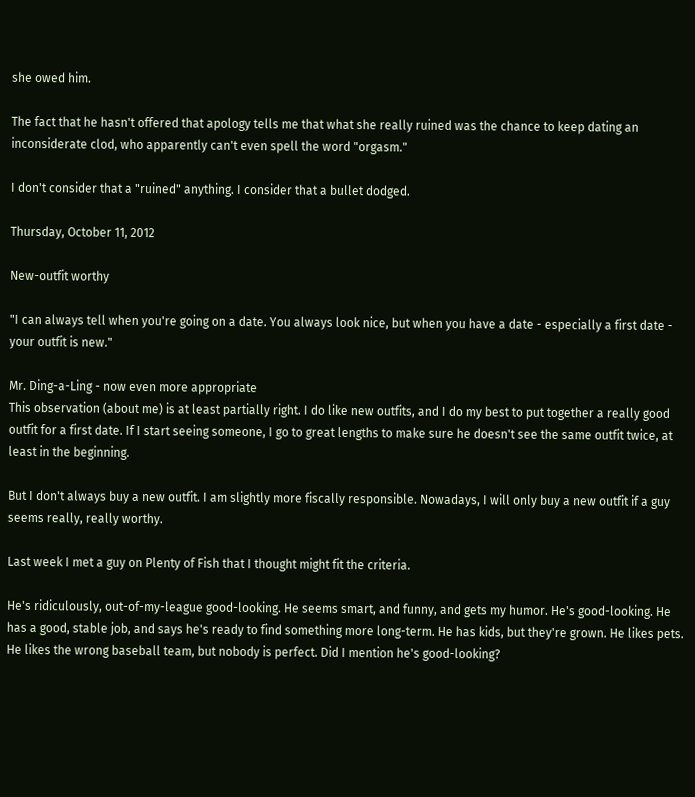she owed him.

The fact that he hasn't offered that apology tells me that what she really ruined was the chance to keep dating an inconsiderate clod, who apparently can't even spell the word "orgasm."

I don't consider that a "ruined" anything. I consider that a bullet dodged.

Thursday, October 11, 2012

New-outfit worthy

"I can always tell when you're going on a date. You always look nice, but when you have a date - especially a first date - your outfit is new."

Mr. Ding-a-Ling - now even more appropriate
This observation (about me) is at least partially right. I do like new outfits, and I do my best to put together a really good outfit for a first date. If I start seeing someone, I go to great lengths to make sure he doesn't see the same outfit twice, at least in the beginning.

But I don't always buy a new outfit. I am slightly more fiscally responsible. Nowadays, I will only buy a new outfit if a guy seems really, really worthy.

Last week I met a guy on Plenty of Fish that I thought might fit the criteria.

He's ridiculously, out-of-my-league good-looking. He seems smart, and funny, and gets my humor. He's good-looking. He has a good, stable job, and says he's ready to find something more long-term. He has kids, but they're grown. He likes pets. He likes the wrong baseball team, but nobody is perfect. Did I mention he's good-looking?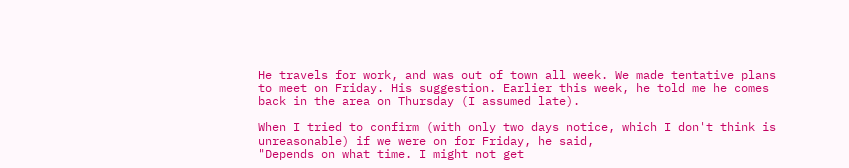He travels for work, and was out of town all week. We made tentative plans to meet on Friday. His suggestion. Earlier this week, he told me he comes back in the area on Thursday (I assumed late).

When I tried to confirm (with only two days notice, which I don't think is unreasonable) if we were on for Friday, he said,
"Depends on what time. I might not get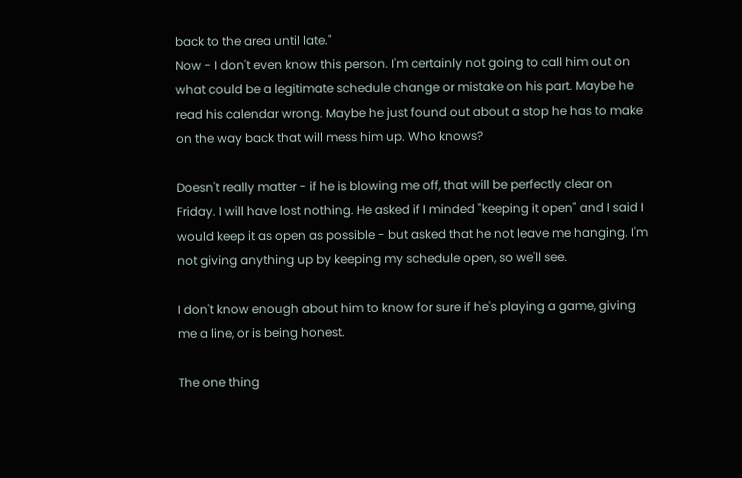back to the area until late."
Now - I don't even know this person. I'm certainly not going to call him out on what could be a legitimate schedule change or mistake on his part. Maybe he read his calendar wrong. Maybe he just found out about a stop he has to make on the way back that will mess him up. Who knows?

Doesn't really matter - if he is blowing me off, that will be perfectly clear on Friday. I will have lost nothing. He asked if I minded "keeping it open" and I said I would keep it as open as possible - but asked that he not leave me hanging. I'm not giving anything up by keeping my schedule open, so we'll see.

I don't know enough about him to know for sure if he's playing a game, giving me a line, or is being honest.

The one thing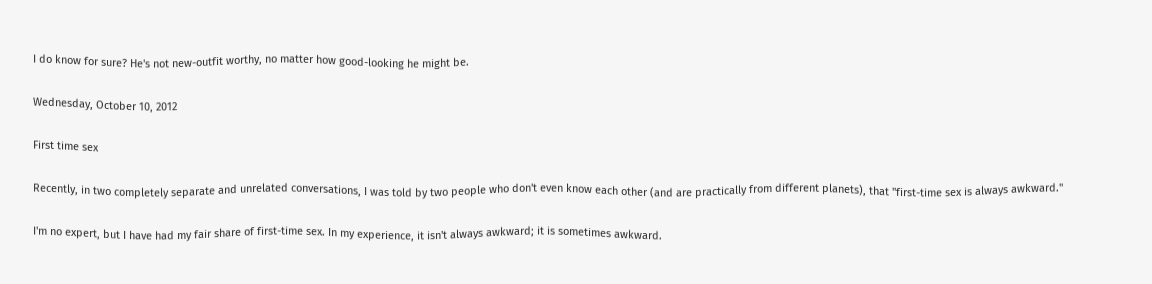I do know for sure? He's not new-outfit worthy, no matter how good-looking he might be.

Wednesday, October 10, 2012

First time sex

Recently, in two completely separate and unrelated conversations, I was told by two people who don't even know each other (and are practically from different planets), that "first-time sex is always awkward."

I'm no expert, but I have had my fair share of first-time sex. In my experience, it isn't always awkward; it is sometimes awkward.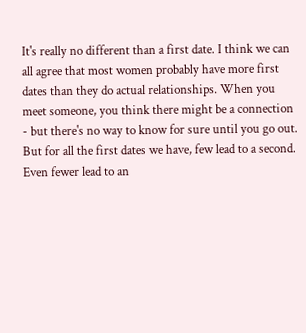It's really no different than a first date. I think we can all agree that most women probably have more first dates than they do actual relationships. When you meet someone, you think there might be a connection - but there's no way to know for sure until you go out. But for all the first dates we have, few lead to a second. Even fewer lead to an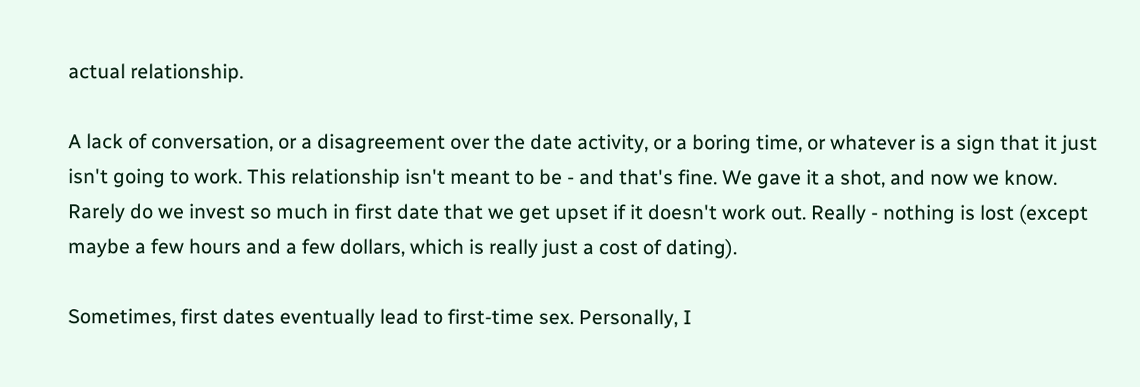actual relationship.

A lack of conversation, or a disagreement over the date activity, or a boring time, or whatever is a sign that it just isn't going to work. This relationship isn't meant to be - and that's fine. We gave it a shot, and now we know. Rarely do we invest so much in first date that we get upset if it doesn't work out. Really - nothing is lost (except maybe a few hours and a few dollars, which is really just a cost of dating).

Sometimes, first dates eventually lead to first-time sex. Personally, I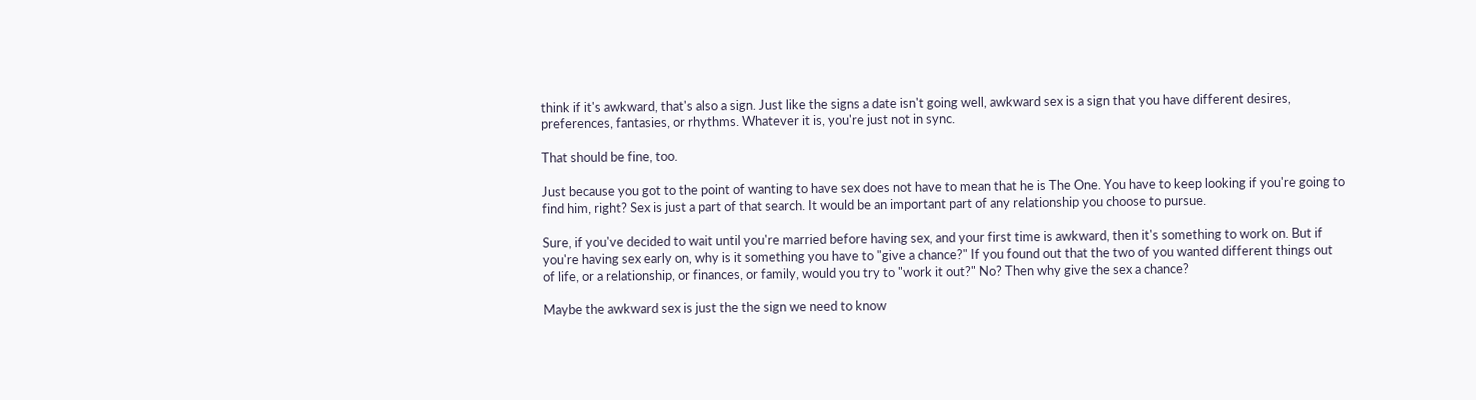think if it's awkward, that's also a sign. Just like the signs a date isn't going well, awkward sex is a sign that you have different desires, preferences, fantasies, or rhythms. Whatever it is, you're just not in sync.

That should be fine, too.

Just because you got to the point of wanting to have sex does not have to mean that he is The One. You have to keep looking if you're going to find him, right? Sex is just a part of that search. It would be an important part of any relationship you choose to pursue.

Sure, if you've decided to wait until you're married before having sex, and your first time is awkward, then it's something to work on. But if you're having sex early on, why is it something you have to "give a chance?" If you found out that the two of you wanted different things out of life, or a relationship, or finances, or family, would you try to "work it out?" No? Then why give the sex a chance?

Maybe the awkward sex is just the the sign we need to know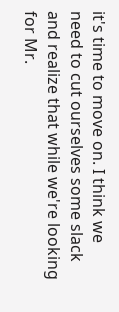it's time to move on. I think we need to cut ourselves some slack and realize that while we're looking for Mr.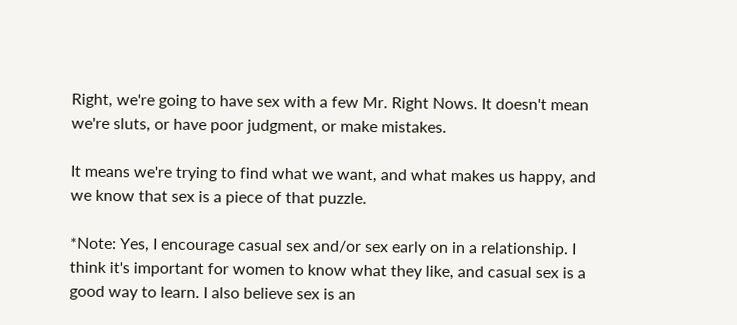Right, we're going to have sex with a few Mr. Right Nows. It doesn't mean we're sluts, or have poor judgment, or make mistakes.

It means we're trying to find what we want, and what makes us happy, and we know that sex is a piece of that puzzle.

*Note: Yes, I encourage casual sex and/or sex early on in a relationship. I think it's important for women to know what they like, and casual sex is a good way to learn. I also believe sex is an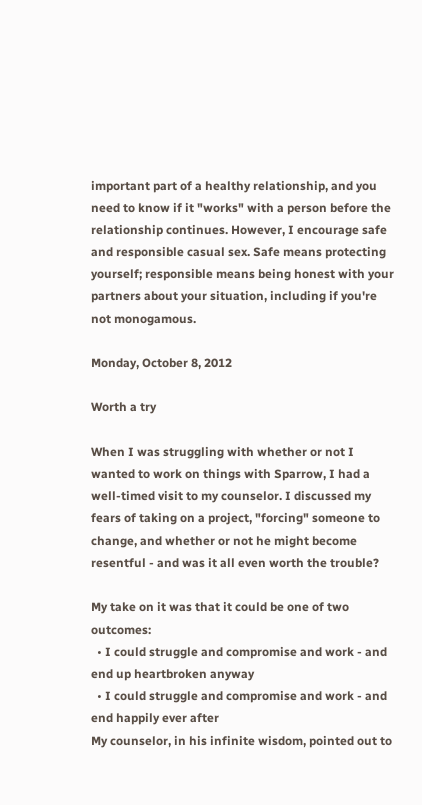important part of a healthy relationship, and you need to know if it "works" with a person before the relationship continues. However, I encourage safe and responsible casual sex. Safe means protecting yourself; responsible means being honest with your partners about your situation, including if you're not monogamous.

Monday, October 8, 2012

Worth a try

When I was struggling with whether or not I wanted to work on things with Sparrow, I had a well-timed visit to my counselor. I discussed my fears of taking on a project, "forcing" someone to change, and whether or not he might become resentful - and was it all even worth the trouble?

My take on it was that it could be one of two outcomes:
  • I could struggle and compromise and work - and end up heartbroken anyway
  • I could struggle and compromise and work - and end happily ever after
My counselor, in his infinite wisdom, pointed out to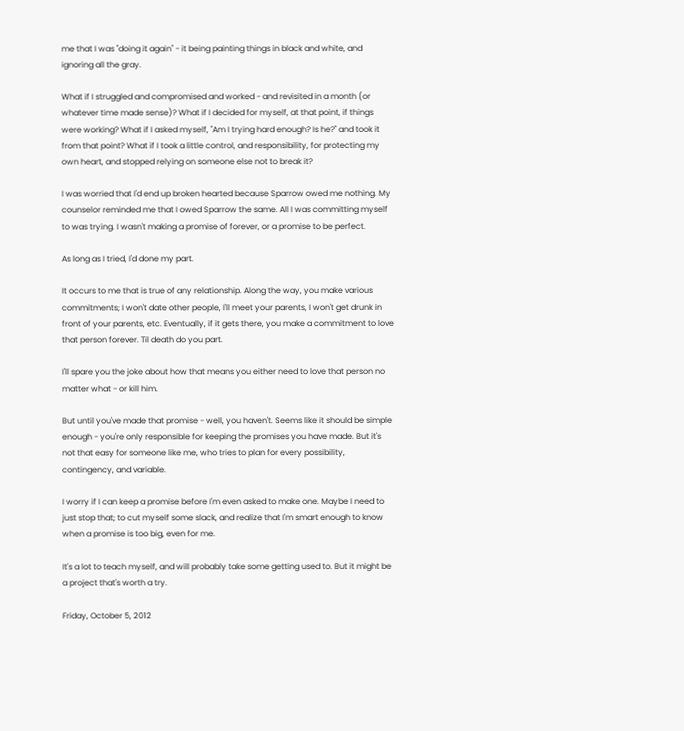me that I was "doing it again" - it being painting things in black and white, and ignoring all the gray.

What if I struggled and compromised and worked - and revisited in a month (or whatever time made sense)? What if I decided for myself, at that point, if things were working? What if I asked myself, "Am I trying hard enough? Is he?" and took it from that point? What if I took a little control, and responsibility, for protecting my own heart, and stopped relying on someone else not to break it?

I was worried that I'd end up broken hearted because Sparrow owed me nothing. My counselor reminded me that I owed Sparrow the same. All I was committing myself to was trying. I wasn't making a promise of forever, or a promise to be perfect.

As long as I tried, I'd done my part.

It occurs to me that is true of any relationship. Along the way, you make various commitments; I won't date other people, I'll meet your parents, I won't get drunk in front of your parents, etc. Eventually, if it gets there, you make a commitment to love that person forever. Til death do you part.

I'll spare you the joke about how that means you either need to love that person no matter what - or kill him.

But until you've made that promise - well, you haven't. Seems like it should be simple enough - you're only responsible for keeping the promises you have made. But it's not that easy for someone like me, who tries to plan for every possibility, contingency, and variable.

I worry if I can keep a promise before I'm even asked to make one. Maybe I need to just stop that; to cut myself some slack, and realize that I'm smart enough to know when a promise is too big, even for me.

It's a lot to teach myself, and will probably take some getting used to. But it might be a project that's worth a try.

Friday, October 5, 2012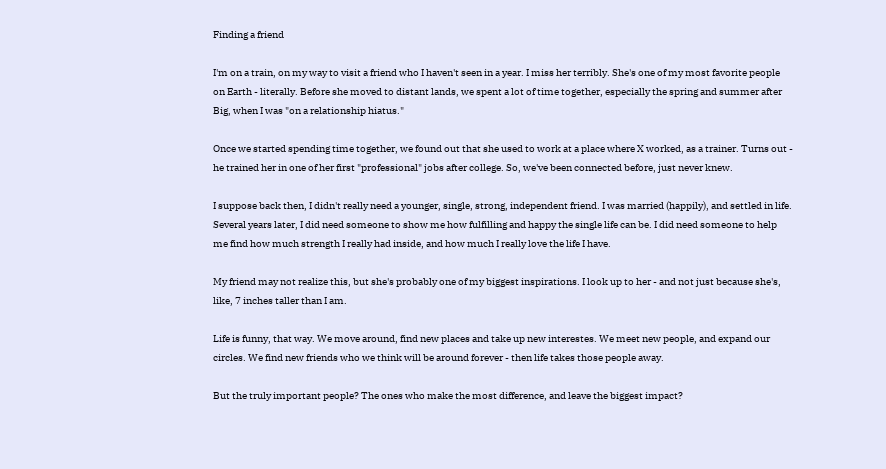Finding a friend

I'm on a train, on my way to visit a friend who I haven't seen in a year. I miss her terribly. She's one of my most favorite people on Earth - literally. Before she moved to distant lands, we spent a lot of time together, especially the spring and summer after Big, when I was "on a relationship hiatus."

Once we started spending time together, we found out that she used to work at a place where X worked, as a trainer. Turns out - he trained her in one of her first "professional" jobs after college. So, we've been connected before, just never knew.

I suppose back then, I didn't really need a younger, single, strong, independent friend. I was married (happily), and settled in life. Several years later, I did need someone to show me how fulfilling and happy the single life can be. I did need someone to help me find how much strength I really had inside, and how much I really love the life I have.

My friend may not realize this, but she's probably one of my biggest inspirations. I look up to her - and not just because she's, like, 7 inches taller than I am.

Life is funny, that way. We move around, find new places and take up new interestes. We meet new people, and expand our circles. We find new friends who we think will be around forever - then life takes those people away.

But the truly important people? The ones who make the most difference, and leave the biggest impact?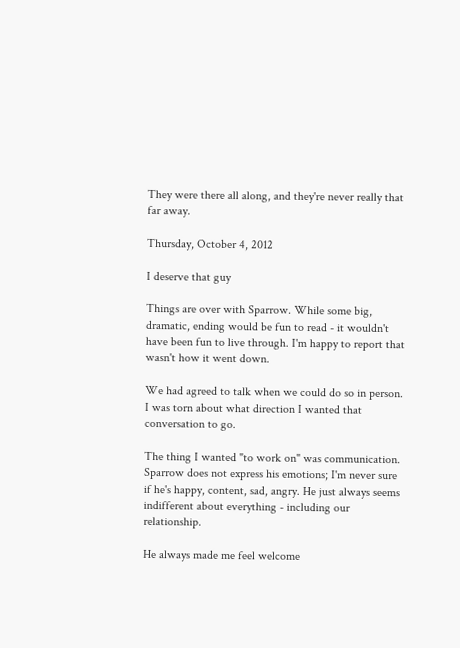They were there all along, and they're never really that far away.

Thursday, October 4, 2012

I deserve that guy

Things are over with Sparrow. While some big, dramatic, ending would be fun to read - it wouldn't have been fun to live through. I'm happy to report that wasn't how it went down.

We had agreed to talk when we could do so in person. I was torn about what direction I wanted that conversation to go.

The thing I wanted "to work on" was communication. Sparrow does not express his emotions; I'm never sure if he's happy, content, sad, angry. He just always seems indifferent about everything - including our relationship.

He always made me feel welcome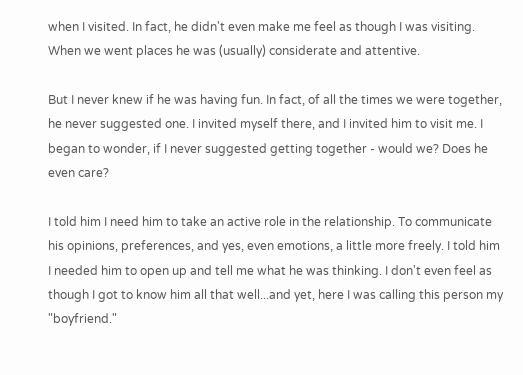when I visited. In fact, he didn't even make me feel as though I was visiting. When we went places he was (usually) considerate and attentive.

But I never knew if he was having fun. In fact, of all the times we were together, he never suggested one. I invited myself there, and I invited him to visit me. I began to wonder, if I never suggested getting together - would we? Does he even care?

I told him I need him to take an active role in the relationship. To communicate his opinions, preferences, and yes, even emotions, a little more freely. I told him I needed him to open up and tell me what he was thinking. I don't even feel as though I got to know him all that well...and yet, here I was calling this person my "boyfriend."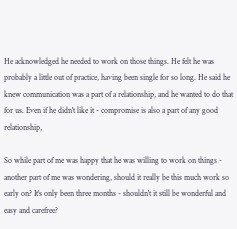He acknowledged he needed to work on those things. He felt he was probably a little out of practice, having been single for so long. He said he knew communication was a part of a relationship, and he wanted to do that for us. Even if he didn't like it - compromise is also a part of any good relationship,

So while part of me was happy that he was willing to work on things - another part of me was wondering, should it really be this much work so early on? It's only been three months - shouldn't it still be wonderful and easy and carefree?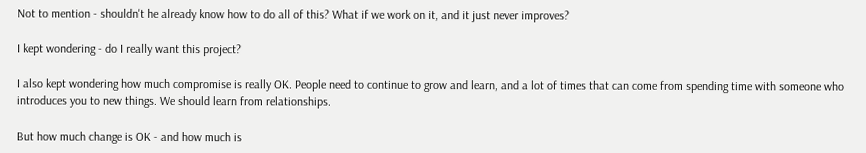Not to mention - shouldn't he already know how to do all of this? What if we work on it, and it just never improves?

I kept wondering - do I really want this project?

I also kept wondering how much compromise is really OK. People need to continue to grow and learn, and a lot of times that can come from spending time with someone who introduces you to new things. We should learn from relationships.

But how much change is OK - and how much is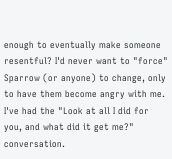enough to eventually make someone resentful? I'd never want to "force" Sparrow (or anyone) to change, only to have them become angry with me. I've had the "Look at all I did for you, and what did it get me?" conversation.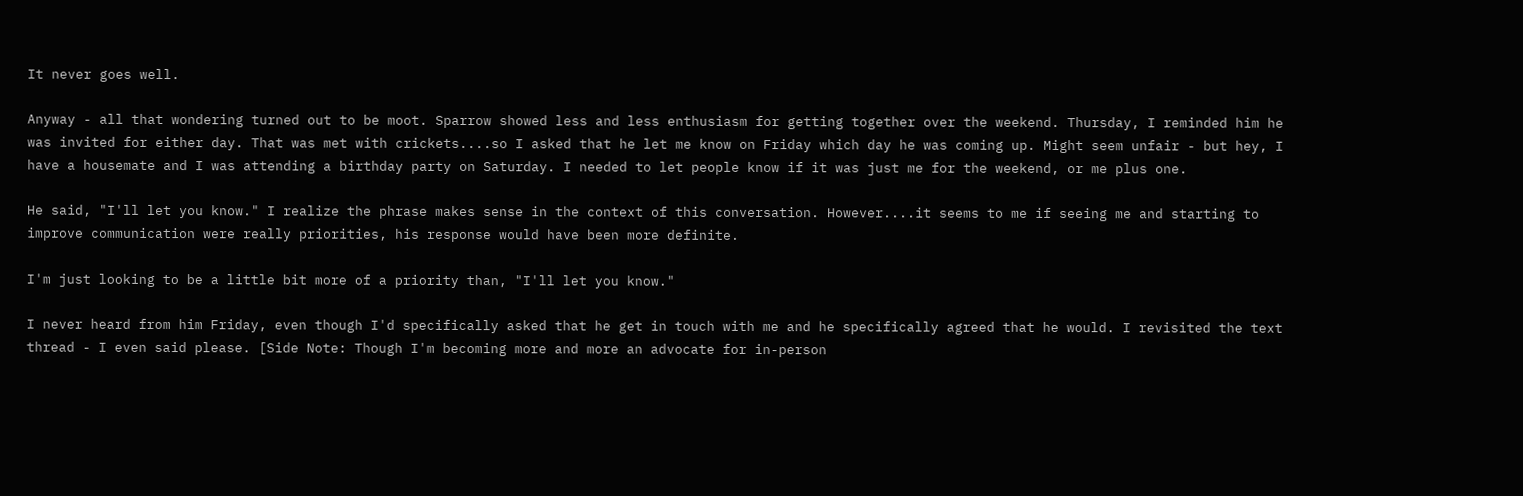It never goes well.

Anyway - all that wondering turned out to be moot. Sparrow showed less and less enthusiasm for getting together over the weekend. Thursday, I reminded him he was invited for either day. That was met with crickets....so I asked that he let me know on Friday which day he was coming up. Might seem unfair - but hey, I have a housemate and I was attending a birthday party on Saturday. I needed to let people know if it was just me for the weekend, or me plus one.

He said, "I'll let you know." I realize the phrase makes sense in the context of this conversation. However....it seems to me if seeing me and starting to improve communication were really priorities, his response would have been more definite.

I'm just looking to be a little bit more of a priority than, "I'll let you know."

I never heard from him Friday, even though I'd specifically asked that he get in touch with me and he specifically agreed that he would. I revisited the text thread - I even said please. [Side Note: Though I'm becoming more and more an advocate for in-person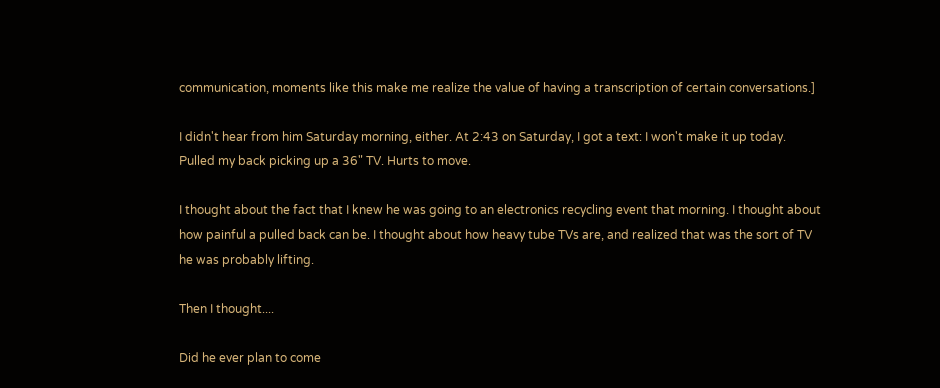communication, moments like this make me realize the value of having a transcription of certain conversations.]

I didn't hear from him Saturday morning, either. At 2:43 on Saturday, I got a text: I won't make it up today. Pulled my back picking up a 36" TV. Hurts to move.

I thought about the fact that I knew he was going to an electronics recycling event that morning. I thought about how painful a pulled back can be. I thought about how heavy tube TVs are, and realized that was the sort of TV he was probably lifting.

Then I thought....

Did he ever plan to come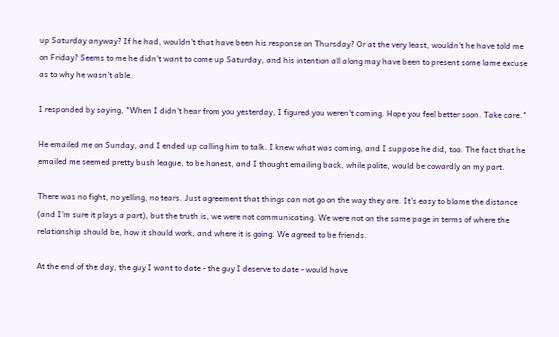up Saturday anyway? If he had, wouldn't that have been his response on Thursday? Or at the very least, wouldn't he have told me on Friday? Seems to me he didn't want to come up Saturday, and his intention all along may have been to present some lame excuse as to why he wasn't able.

I responded by saying, "When I didn't hear from you yesterday, I figured you weren't coming. Hope you feel better soon. Take care."

He emailed me on Sunday, and I ended up calling him to talk. I knew what was coming, and I suppose he did, too. The fact that he emailed me seemed pretty bush league, to be honest, and I thought emailing back, while polite, would be cowardly on my part.

There was no fight, no yelling, no tears. Just agreement that things can not go on the way they are. It's easy to blame the distance (and I'm sure it plays a part), but the truth is, we were not communicating. We were not on the same page in terms of where the relationship should be, how it should work, and where it is going. We agreed to be friends.

At the end of the day, the guy I want to date - the guy I deserve to date - would have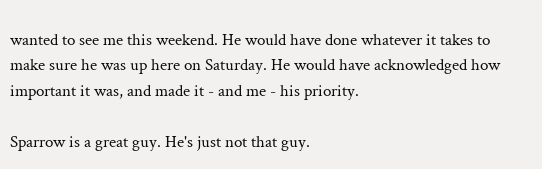wanted to see me this weekend. He would have done whatever it takes to make sure he was up here on Saturday. He would have acknowledged how important it was, and made it - and me - his priority.

Sparrow is a great guy. He's just not that guy.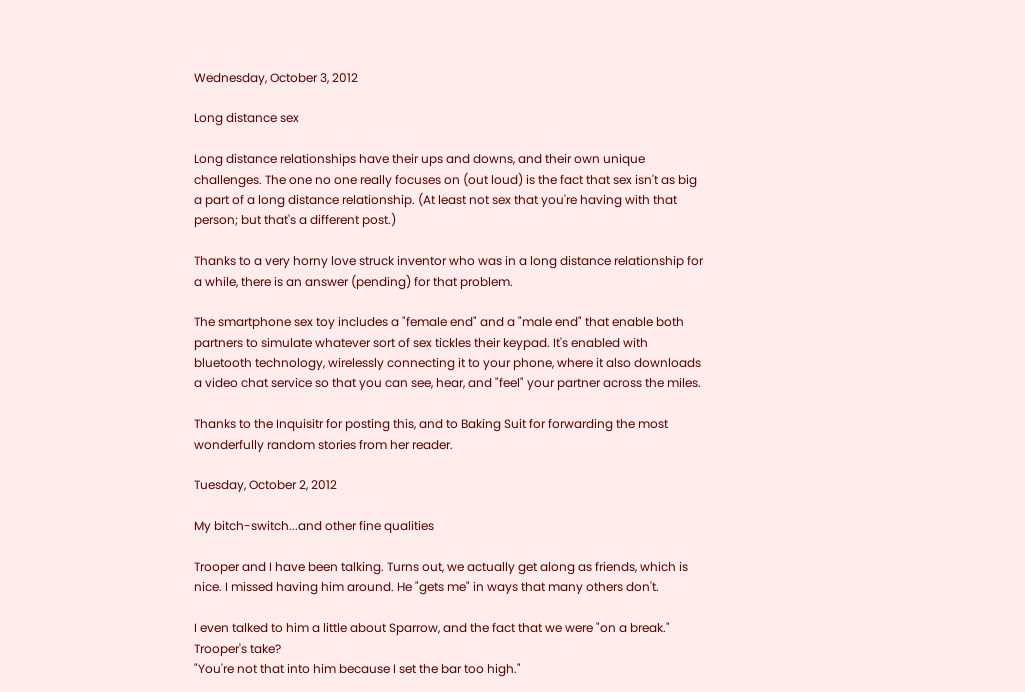Wednesday, October 3, 2012

Long distance sex

Long distance relationships have their ups and downs, and their own unique challenges. The one no one really focuses on (out loud) is the fact that sex isn't as big a part of a long distance relationship. (At least not sex that you're having with that person; but that's a different post.)

Thanks to a very horny love struck inventor who was in a long distance relationship for a while, there is an answer (pending) for that problem.

The smartphone sex toy includes a "female end" and a "male end" that enable both partners to simulate whatever sort of sex tickles their keypad. It's enabled with bluetooth technology, wirelessly connecting it to your phone, where it also downloads a video chat service so that you can see, hear, and "feel" your partner across the miles.

Thanks to the Inquisitr for posting this, and to Baking Suit for forwarding the most wonderfully random stories from her reader.

Tuesday, October 2, 2012

My bitch-switch...and other fine qualities

Trooper and I have been talking. Turns out, we actually get along as friends, which is nice. I missed having him around. He "gets me" in ways that many others don't.

I even talked to him a little about Sparrow, and the fact that we were "on a break." Trooper's take?
"You're not that into him because I set the bar too high."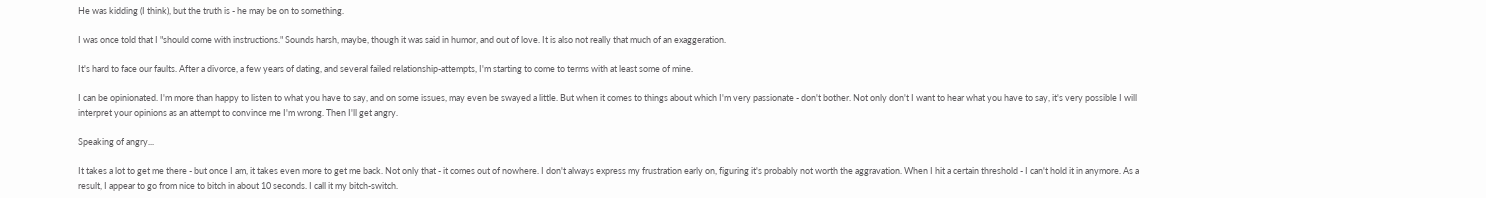He was kidding (I think), but the truth is - he may be on to something.

I was once told that I "should come with instructions." Sounds harsh, maybe, though it was said in humor, and out of love. It is also not really that much of an exaggeration.

It's hard to face our faults. After a divorce, a few years of dating, and several failed relationship-attempts, I'm starting to come to terms with at least some of mine.

I can be opinionated. I'm more than happy to listen to what you have to say, and on some issues, may even be swayed a little. But when it comes to things about which I'm very passionate - don't bother. Not only don't I want to hear what you have to say, it's very possible I will interpret your opinions as an attempt to convince me I'm wrong. Then I'll get angry.

Speaking of angry...

It takes a lot to get me there - but once I am, it takes even more to get me back. Not only that - it comes out of nowhere. I don't always express my frustration early on, figuring it's probably not worth the aggravation. When I hit a certain threshold - I can't hold it in anymore. As a result, I appear to go from nice to bitch in about 10 seconds. I call it my bitch-switch.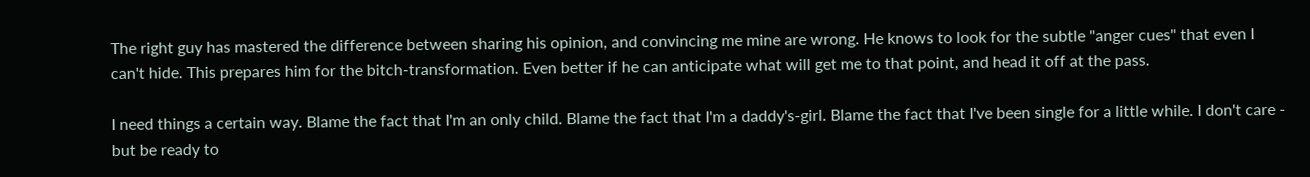The right guy has mastered the difference between sharing his opinion, and convincing me mine are wrong. He knows to look for the subtle "anger cues" that even I can't hide. This prepares him for the bitch-transformation. Even better if he can anticipate what will get me to that point, and head it off at the pass.

I need things a certain way. Blame the fact that I'm an only child. Blame the fact that I'm a daddy's-girl. Blame the fact that I've been single for a little while. I don't care - but be ready to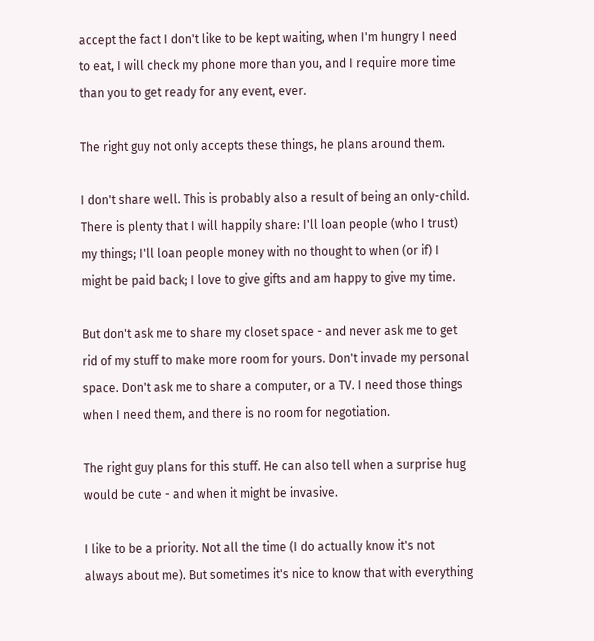accept the fact I don't like to be kept waiting, when I'm hungry I need to eat, I will check my phone more than you, and I require more time than you to get ready for any event, ever.

The right guy not only accepts these things, he plans around them.

I don't share well. This is probably also a result of being an only-child. There is plenty that I will happily share: I'll loan people (who I trust) my things; I'll loan people money with no thought to when (or if) I might be paid back; I love to give gifts and am happy to give my time.

But don't ask me to share my closet space - and never ask me to get rid of my stuff to make more room for yours. Don't invade my personal space. Don't ask me to share a computer, or a TV. I need those things when I need them, and there is no room for negotiation.

The right guy plans for this stuff. He can also tell when a surprise hug would be cute - and when it might be invasive.

I like to be a priority. Not all the time (I do actually know it's not always about me). But sometimes it's nice to know that with everything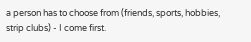a person has to choose from (friends, sports, hobbies, strip clubs) - I come first.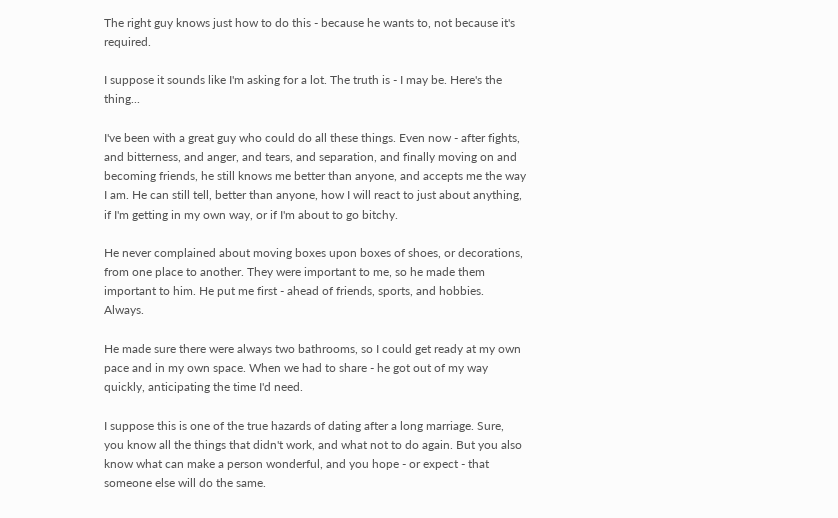The right guy knows just how to do this - because he wants to, not because it's required.

I suppose it sounds like I'm asking for a lot. The truth is - I may be. Here's the thing...

I've been with a great guy who could do all these things. Even now - after fights, and bitterness, and anger, and tears, and separation, and finally moving on and becoming friends, he still knows me better than anyone, and accepts me the way I am. He can still tell, better than anyone, how I will react to just about anything, if I'm getting in my own way, or if I'm about to go bitchy.

He never complained about moving boxes upon boxes of shoes, or decorations, from one place to another. They were important to me, so he made them important to him. He put me first - ahead of friends, sports, and hobbies. Always.

He made sure there were always two bathrooms, so I could get ready at my own pace and in my own space. When we had to share - he got out of my way quickly, anticipating the time I'd need.

I suppose this is one of the true hazards of dating after a long marriage. Sure, you know all the things that didn't work, and what not to do again. But you also know what can make a person wonderful, and you hope - or expect - that someone else will do the same.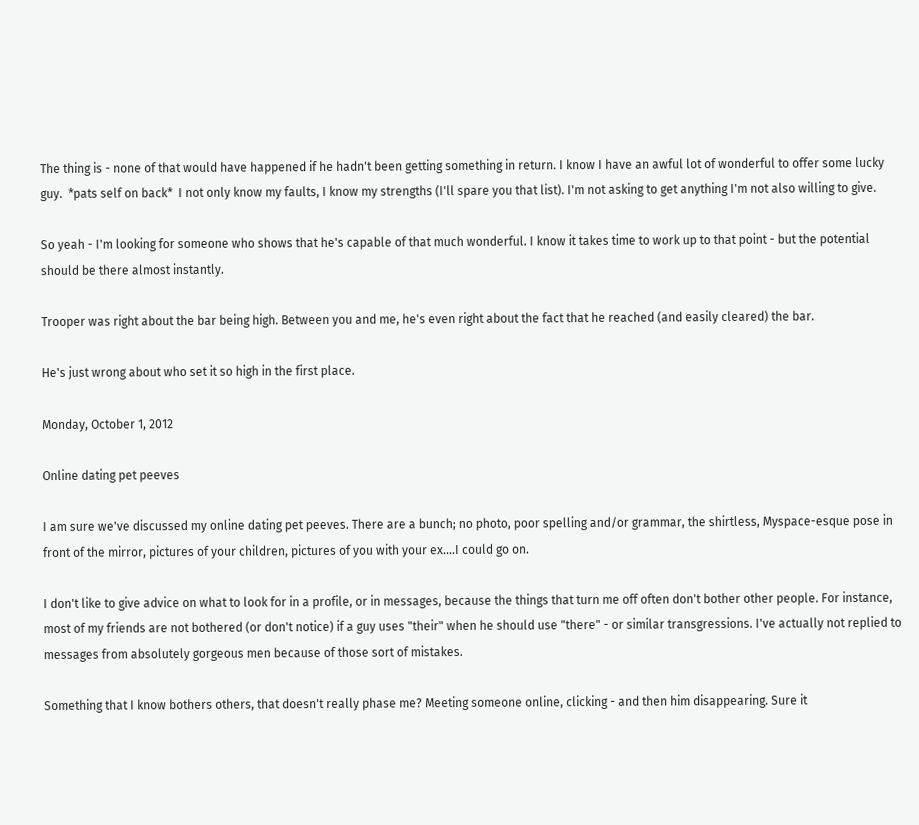The thing is - none of that would have happened if he hadn't been getting something in return. I know I have an awful lot of wonderful to offer some lucky guy.  *pats self on back*  I not only know my faults, I know my strengths (I'll spare you that list). I'm not asking to get anything I'm not also willing to give.

So yeah - I'm looking for someone who shows that he's capable of that much wonderful. I know it takes time to work up to that point - but the potential should be there almost instantly.

Trooper was right about the bar being high. Between you and me, he's even right about the fact that he reached (and easily cleared) the bar.

He's just wrong about who set it so high in the first place.

Monday, October 1, 2012

Online dating pet peeves

I am sure we've discussed my online dating pet peeves. There are a bunch; no photo, poor spelling and/or grammar, the shirtless, Myspace-esque pose in front of the mirror, pictures of your children, pictures of you with your ex....I could go on.

I don't like to give advice on what to look for in a profile, or in messages, because the things that turn me off often don't bother other people. For instance, most of my friends are not bothered (or don't notice) if a guy uses "their" when he should use "there" - or similar transgressions. I've actually not replied to messages from absolutely gorgeous men because of those sort of mistakes.

Something that I know bothers others, that doesn't really phase me? Meeting someone online, clicking - and then him disappearing. Sure it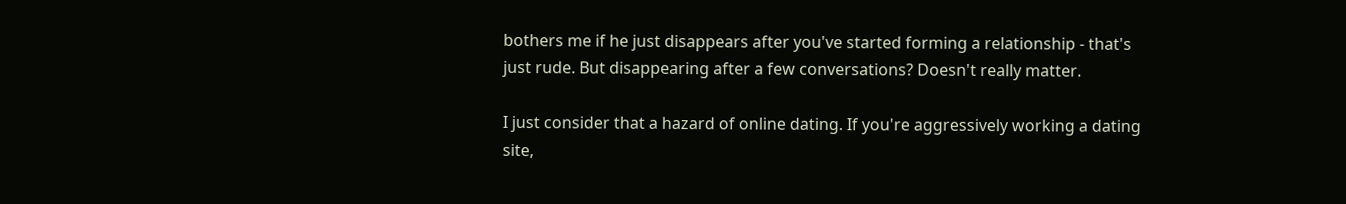bothers me if he just disappears after you've started forming a relationship - that's just rude. But disappearing after a few conversations? Doesn't really matter.

I just consider that a hazard of online dating. If you're aggressively working a dating site,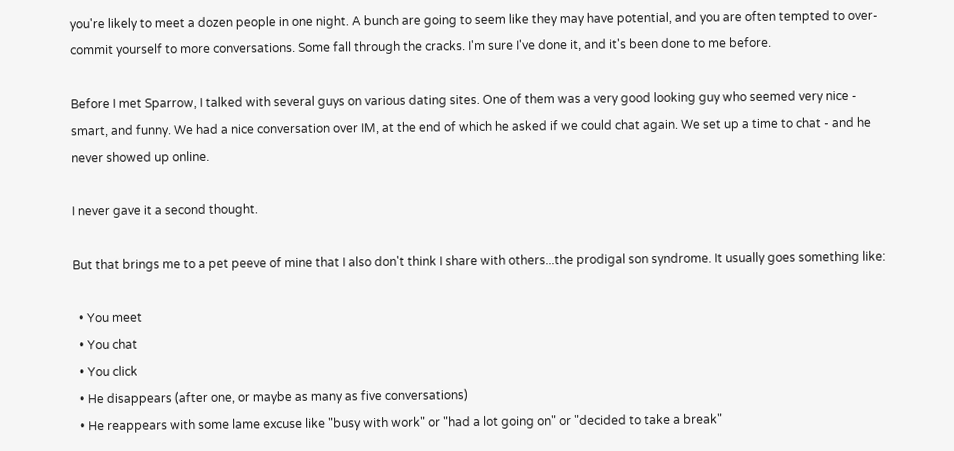you're likely to meet a dozen people in one night. A bunch are going to seem like they may have potential, and you are often tempted to over-commit yourself to more conversations. Some fall through the cracks. I'm sure I've done it, and it's been done to me before.

Before I met Sparrow, I talked with several guys on various dating sites. One of them was a very good looking guy who seemed very nice - smart, and funny. We had a nice conversation over IM, at the end of which he asked if we could chat again. We set up a time to chat - and he never showed up online.

I never gave it a second thought.

But that brings me to a pet peeve of mine that I also don't think I share with others...the prodigal son syndrome. It usually goes something like:

  • You meet
  • You chat
  • You click
  • He disappears (after one, or maybe as many as five conversations)
  • He reappears with some lame excuse like "busy with work" or "had a lot going on" or "decided to take a break"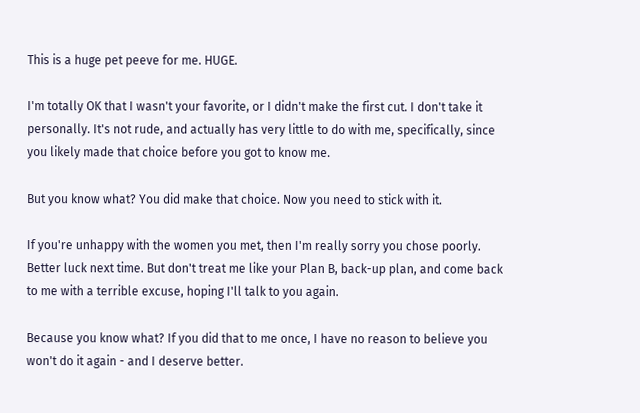This is a huge pet peeve for me. HUGE.

I'm totally OK that I wasn't your favorite, or I didn't make the first cut. I don't take it personally. It's not rude, and actually has very little to do with me, specifically, since you likely made that choice before you got to know me.

But you know what? You did make that choice. Now you need to stick with it.

If you're unhappy with the women you met, then I'm really sorry you chose poorly. Better luck next time. But don't treat me like your Plan B, back-up plan, and come back to me with a terrible excuse, hoping I'll talk to you again.

Because you know what? If you did that to me once, I have no reason to believe you won't do it again - and I deserve better.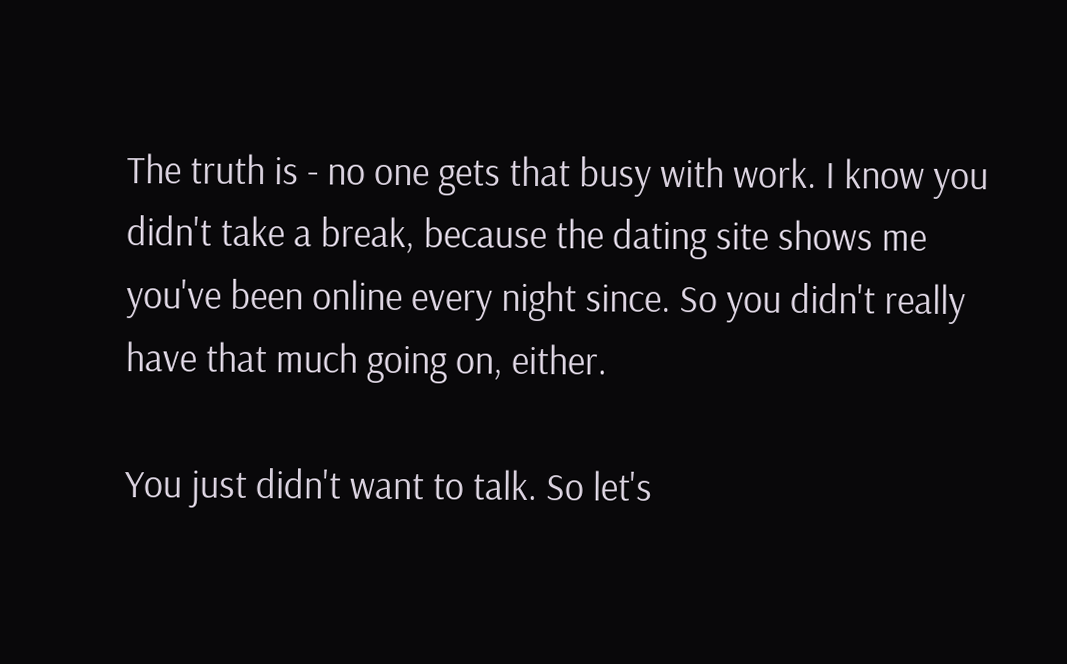The truth is - no one gets that busy with work. I know you didn't take a break, because the dating site shows me you've been online every night since. So you didn't really have that much going on, either.

You just didn't want to talk. So let's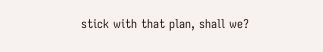stick with that plan, shall we?